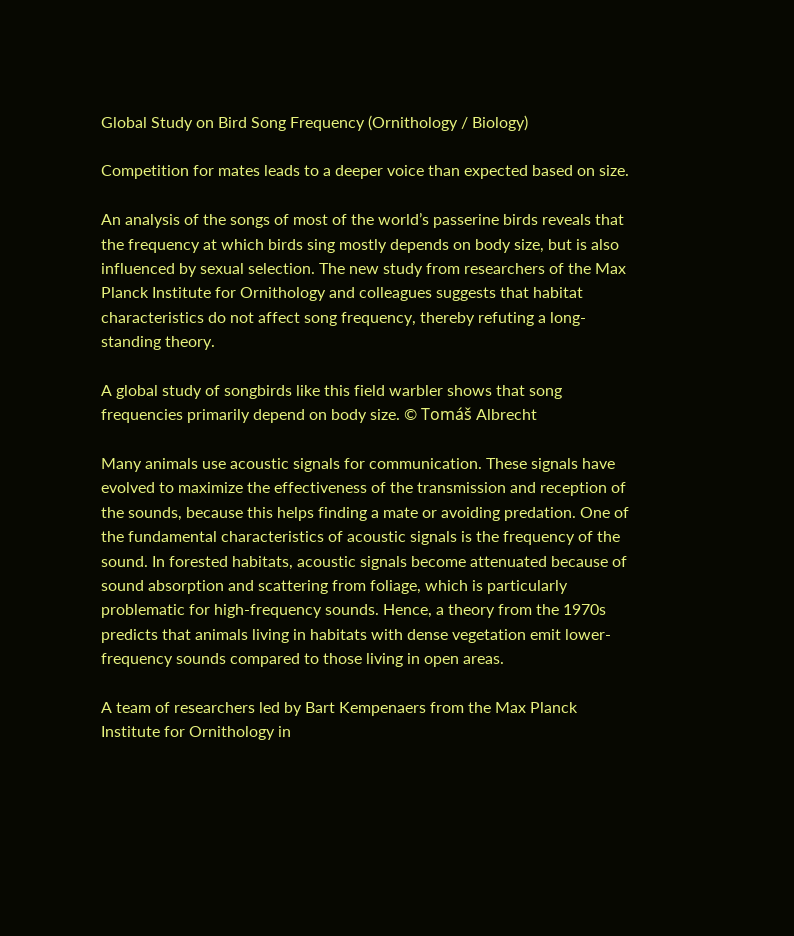Global Study on Bird Song Frequency (Ornithology / Biology)

Competition for mates leads to a deeper voice than expected based on size.

An analysis of the songs of most of the world’s passerine birds reveals that the frequency at which birds sing mostly depends on body size, but is also influenced by sexual selection. The new study from researchers of the Max Planck Institute for Ornithology and colleagues suggests that habitat characteristics do not affect song frequency, thereby refuting a long-standing theory.

A global study of songbirds like this field warbler shows that song frequencies primarily depend on body size. © Tomáš Albrecht

Many animals use acoustic signals for communication. These signals have evolved to maximize the effectiveness of the transmission and reception of the sounds, because this helps finding a mate or avoiding predation. One of the fundamental characteristics of acoustic signals is the frequency of the sound. In forested habitats, acoustic signals become attenuated because of sound absorption and scattering from foliage, which is particularly problematic for high-frequency sounds. Hence, a theory from the 1970s predicts that animals living in habitats with dense vegetation emit lower-frequency sounds compared to those living in open areas.

A team of researchers led by Bart Kempenaers from the Max Planck Institute for Ornithology in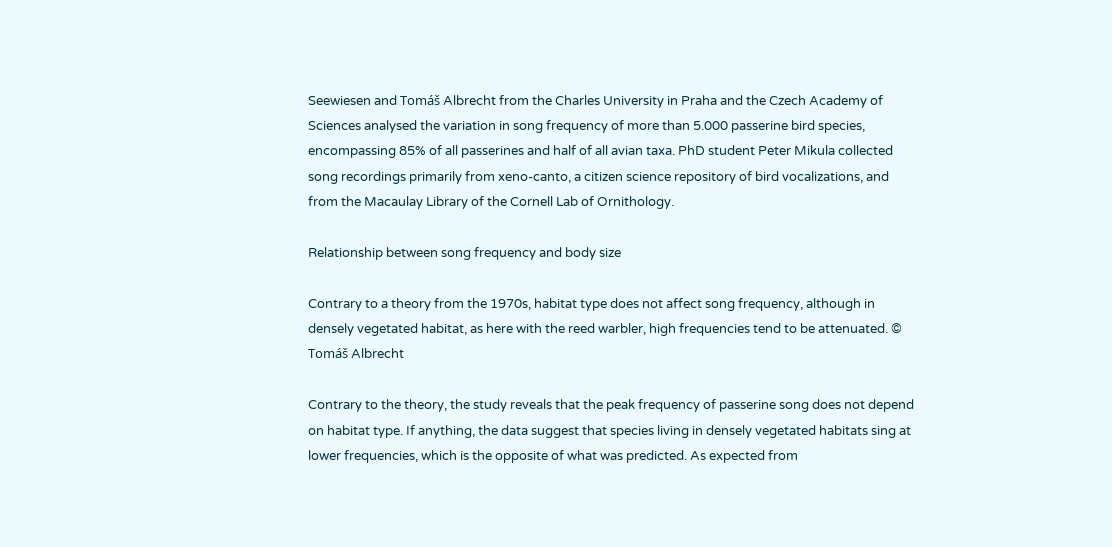Seewiesen and Tomáš Albrecht from the Charles University in Praha and the Czech Academy of Sciences analysed the variation in song frequency of more than 5.000 passerine bird species, encompassing 85% of all passerines and half of all avian taxa. PhD student Peter Mikula collected song recordings primarily from xeno-canto, a citizen science repository of bird vocalizations, and from the Macaulay Library of the Cornell Lab of Ornithology.

Relationship between song frequency and body size

Contrary to a theory from the 1970s, habitat type does not affect song frequency, although in densely vegetated habitat, as here with the reed warbler, high frequencies tend to be attenuated. © Tomáš Albrecht

Contrary to the theory, the study reveals that the peak frequency of passerine song does not depend on habitat type. If anything, the data suggest that species living in densely vegetated habitats sing at lower frequencies, which is the opposite of what was predicted. As expected from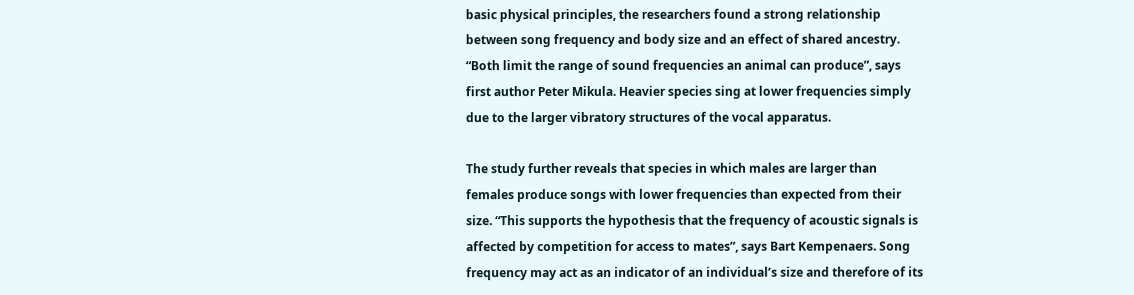basic physical principles, the researchers found a strong relationship between song frequency and body size and an effect of shared ancestry. “Both limit the range of sound frequencies an animal can produce”, says first author Peter Mikula. Heavier species sing at lower frequencies simply due to the larger vibratory structures of the vocal apparatus.

The study further reveals that species in which males are larger than females produce songs with lower frequencies than expected from their size. “This supports the hypothesis that the frequency of acoustic signals is affected by competition for access to mates”, says Bart Kempenaers. Song frequency may act as an indicator of an individual’s size and therefore of its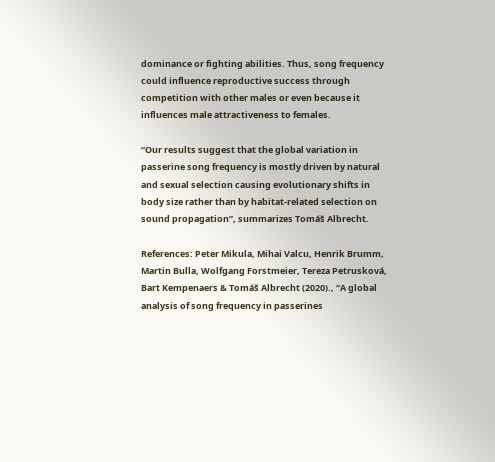dominance or fighting abilities. Thus, song frequency could influence reproductive success through competition with other males or even because it influences male attractiveness to females.

“Our results suggest that the global variation in passerine song frequency is mostly driven by natural and sexual selection causing evolutionary shifts in body size rather than by habitat-related selection on sound propagation”, summarizes Tomáš Albrecht.

References: Peter Mikula, Mihai Valcu, Henrik Brumm, Martin Bulla, Wolfgang Forstmeier, Tereza Petrusková, Bart Kempenaers & Tomáš Albrecht (2020)., “A global analysis of song frequency in passerines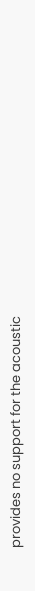provides no support for the acoustic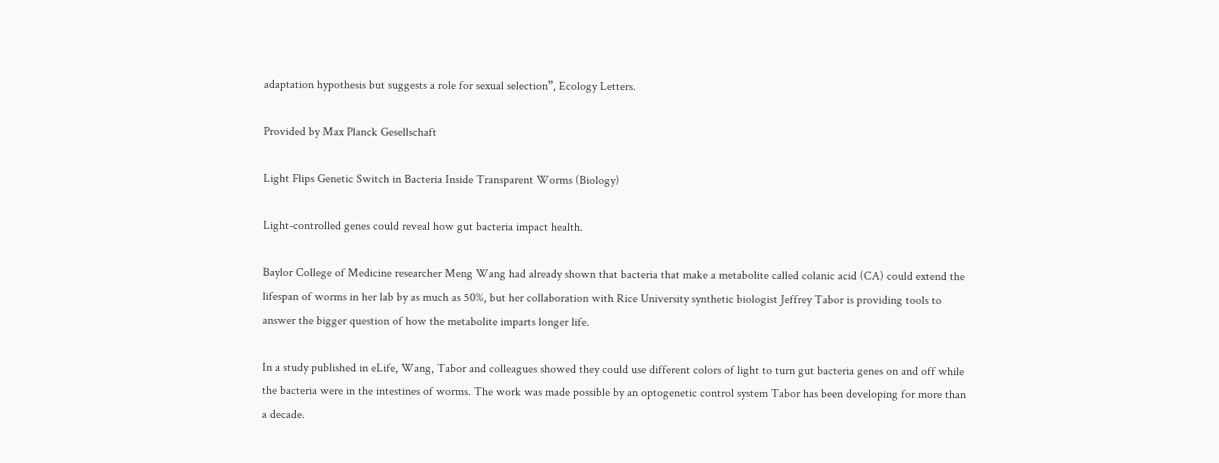adaptation hypothesis but suggests a role for sexual selection”, Ecology Letters.

Provided by Max Planck Gesellschaft

Light Flips Genetic Switch in Bacteria Inside Transparent Worms (Biology)

Light-controlled genes could reveal how gut bacteria impact health.

Baylor College of Medicine researcher Meng Wang had already shown that bacteria that make a metabolite called colanic acid (CA) could extend the lifespan of worms in her lab by as much as 50%, but her collaboration with Rice University synthetic biologist Jeffrey Tabor is providing tools to answer the bigger question of how the metabolite imparts longer life.

In a study published in eLife, Wang, Tabor and colleagues showed they could use different colors of light to turn gut bacteria genes on and off while the bacteria were in the intestines of worms. The work was made possible by an optogenetic control system Tabor has been developing for more than a decade.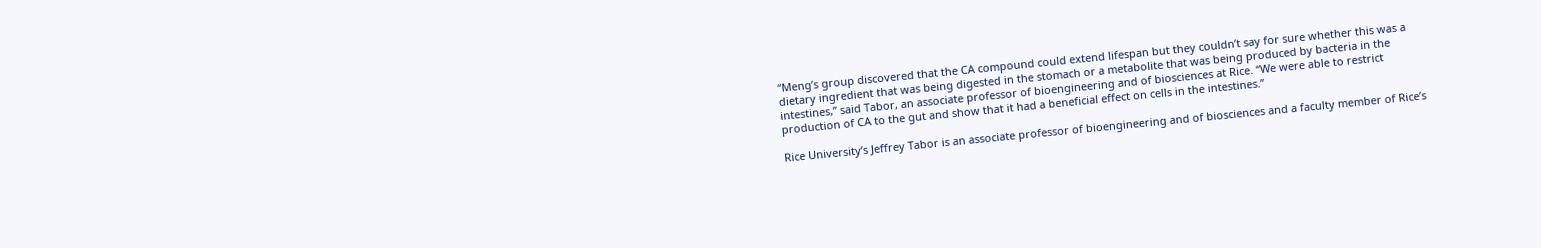“Meng’s group discovered that the CA compound could extend lifespan but they couldn’t say for sure whether this was a dietary ingredient that was being digested in the stomach or a metabolite that was being produced by bacteria in the intestines,” said Tabor, an associate professor of bioengineering and of biosciences at Rice. “We were able to restrict production of CA to the gut and show that it had a beneficial effect on cells in the intestines.”

Rice University’s Jeffrey Tabor is an associate professor of bioengineering and of biosciences and a faculty member of Rice’s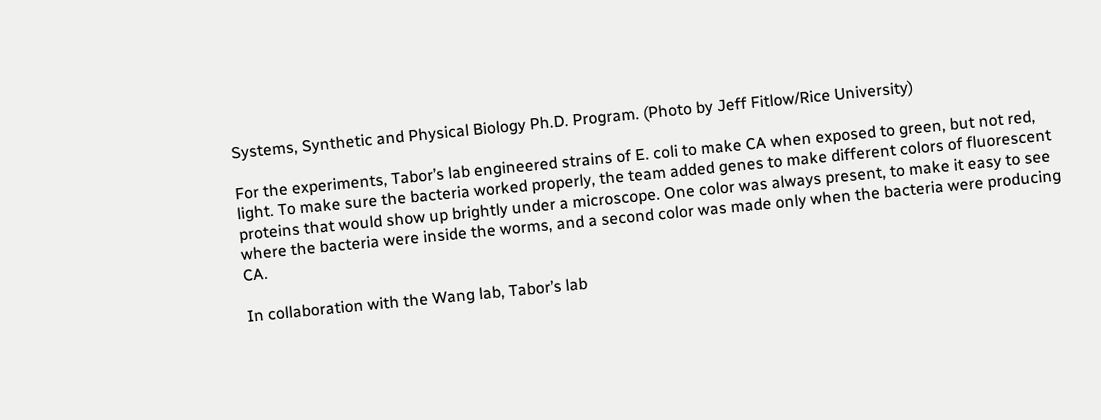Systems, Synthetic and Physical Biology Ph.D. Program. (Photo by Jeff Fitlow/Rice University)

For the experiments, Tabor’s lab engineered strains of E. coli to make CA when exposed to green, but not red, light. To make sure the bacteria worked properly, the team added genes to make different colors of fluorescent proteins that would show up brightly under a microscope. One color was always present, to make it easy to see where the bacteria were inside the worms, and a second color was made only when the bacteria were producing CA.

In collaboration with the Wang lab, Tabor’s lab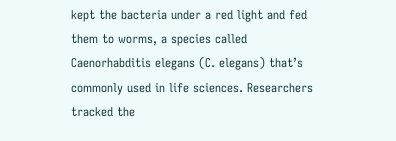kept the bacteria under a red light and fed them to worms, a species called Caenorhabditis elegans (C. elegans) that’s commonly used in life sciences. Researchers tracked the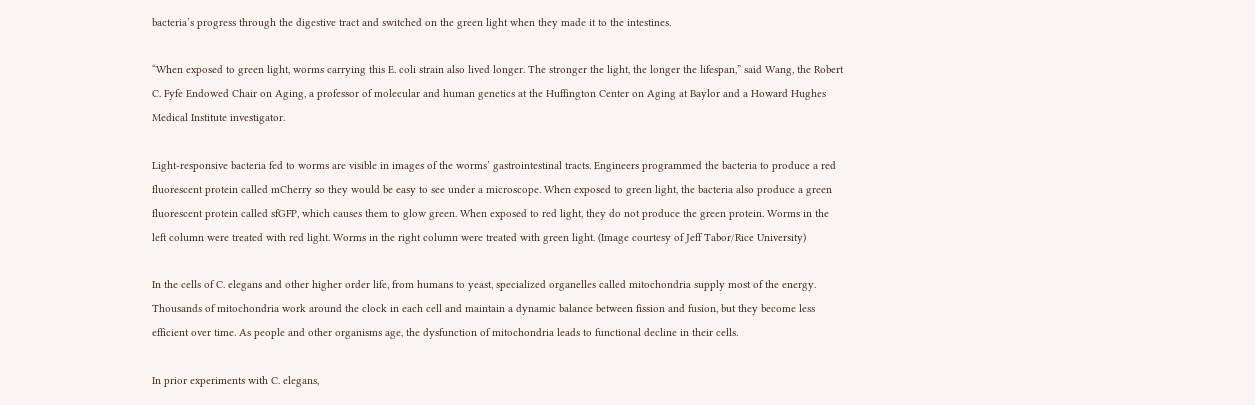bacteria’s progress through the digestive tract and switched on the green light when they made it to the intestines.

“When exposed to green light, worms carrying this E. coli strain also lived longer. The stronger the light, the longer the lifespan,” said Wang, the Robert C. Fyfe Endowed Chair on Aging, a professor of molecular and human genetics at the Huffington Center on Aging at Baylor and a Howard Hughes Medical Institute investigator.

Light-responsive bacteria fed to worms are visible in images of the worms’ gastrointestinal tracts. Engineers programmed the bacteria to produce a red fluorescent protein called mCherry so they would be easy to see under a microscope. When exposed to green light, the bacteria also produce a green fluorescent protein called sfGFP, which causes them to glow green. When exposed to red light, they do not produce the green protein. Worms in the left column were treated with red light. Worms in the right column were treated with green light. (Image courtesy of Jeff Tabor/Rice University)

In the cells of C. elegans and other higher order life, from humans to yeast, specialized organelles called mitochondria supply most of the energy. Thousands of mitochondria work around the clock in each cell and maintain a dynamic balance between fission and fusion, but they become less efficient over time. As people and other organisms age, the dysfunction of mitochondria leads to functional decline in their cells.

In prior experiments with C. elegans,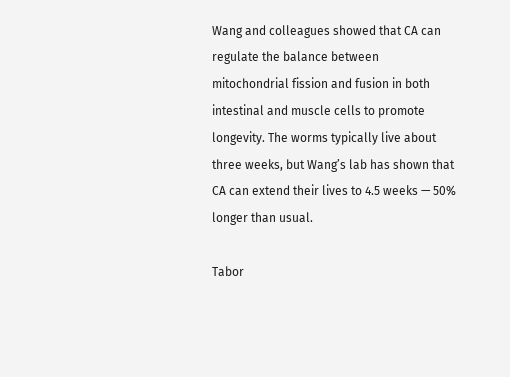Wang and colleagues showed that CA can regulate the balance between mitochondrial fission and fusion in both intestinal and muscle cells to promote longevity. The worms typically live about three weeks, but Wang’s lab has shown that CA can extend their lives to 4.5 weeks — 50% longer than usual.

Tabor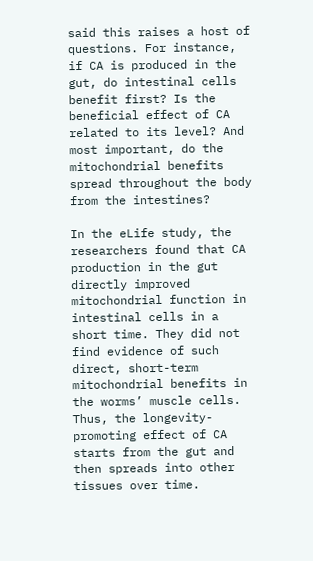said this raises a host of questions. For instance, if CA is produced in the gut, do intestinal cells benefit first? Is the beneficial effect of CA related to its level? And most important, do the mitochondrial benefits spread throughout the body from the intestines?

In the eLife study, the researchers found that CA production in the gut directly improved mitochondrial function in intestinal cells in a short time. They did not find evidence of such direct, short-term mitochondrial benefits in the worms’ muscle cells. Thus, the longevity-promoting effect of CA starts from the gut and then spreads into other tissues over time.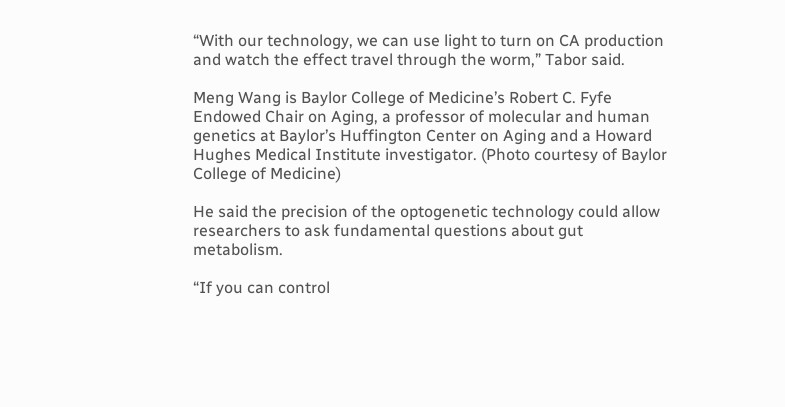“With our technology, we can use light to turn on CA production and watch the effect travel through the worm,” Tabor said.

Meng Wang is Baylor College of Medicine’s Robert C. Fyfe Endowed Chair on Aging, a professor of molecular and human genetics at Baylor’s Huffington Center on Aging and a Howard Hughes Medical Institute investigator. (Photo courtesy of Baylor College of Medicine)

He said the precision of the optogenetic technology could allow researchers to ask fundamental questions about gut metabolism.

“If you can control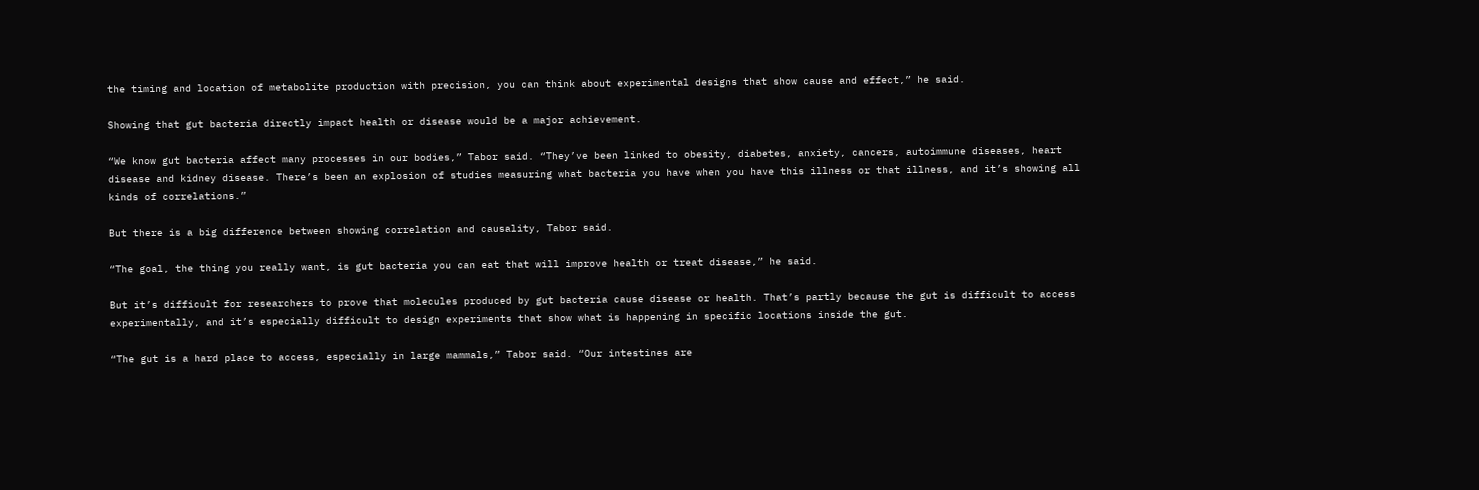the timing and location of metabolite production with precision, you can think about experimental designs that show cause and effect,” he said.

Showing that gut bacteria directly impact health or disease would be a major achievement.

“We know gut bacteria affect many processes in our bodies,” Tabor said. “They’ve been linked to obesity, diabetes, anxiety, cancers, autoimmune diseases, heart disease and kidney disease. There’s been an explosion of studies measuring what bacteria you have when you have this illness or that illness, and it’s showing all kinds of correlations.”

But there is a big difference between showing correlation and causality, Tabor said.

“The goal, the thing you really want, is gut bacteria you can eat that will improve health or treat disease,” he said.

But it’s difficult for researchers to prove that molecules produced by gut bacteria cause disease or health. That’s partly because the gut is difficult to access experimentally, and it’s especially difficult to design experiments that show what is happening in specific locations inside the gut.

“The gut is a hard place to access, especially in large mammals,” Tabor said. “Our intestines are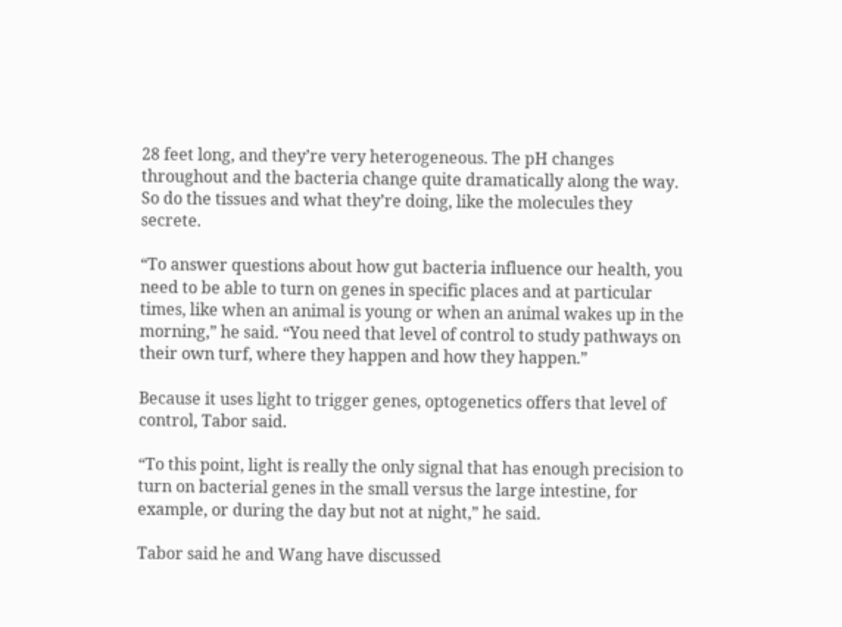28 feet long, and they’re very heterogeneous. The pH changes throughout and the bacteria change quite dramatically along the way. So do the tissues and what they’re doing, like the molecules they secrete.

“To answer questions about how gut bacteria influence our health, you need to be able to turn on genes in specific places and at particular times, like when an animal is young or when an animal wakes up in the morning,” he said. “You need that level of control to study pathways on their own turf, where they happen and how they happen.”

Because it uses light to trigger genes, optogenetics offers that level of control, Tabor said.

“To this point, light is really the only signal that has enough precision to turn on bacterial genes in the small versus the large intestine, for example, or during the day but not at night,” he said.

Tabor said he and Wang have discussed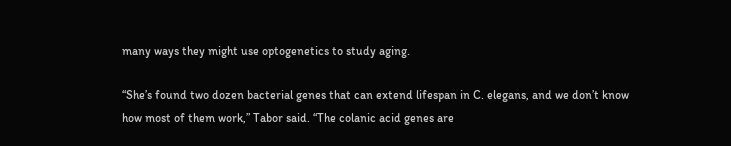many ways they might use optogenetics to study aging.

“She’s found two dozen bacterial genes that can extend lifespan in C. elegans, and we don’t know how most of them work,” Tabor said. “The colanic acid genes are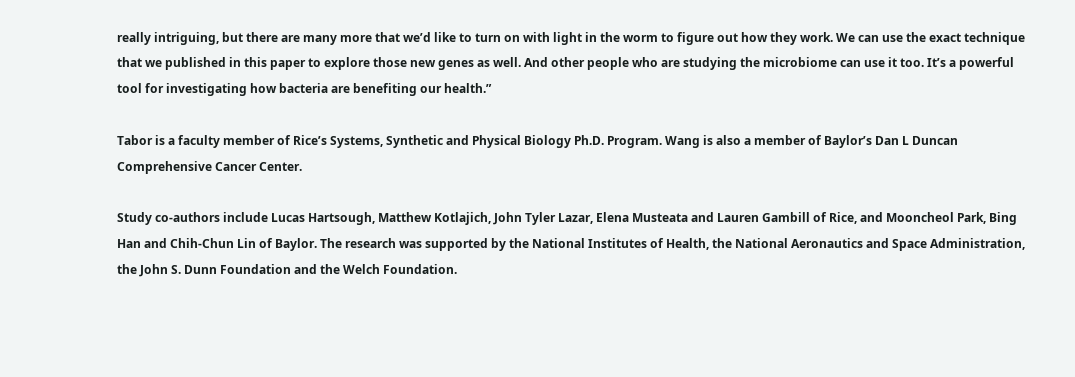really intriguing, but there are many more that we’d like to turn on with light in the worm to figure out how they work. We can use the exact technique that we published in this paper to explore those new genes as well. And other people who are studying the microbiome can use it too. It’s a powerful tool for investigating how bacteria are benefiting our health.”

Tabor is a faculty member of Rice’s Systems, Synthetic and Physical Biology Ph.D. Program. Wang is also a member of Baylor’s Dan L Duncan Comprehensive Cancer Center.

Study co-authors include Lucas Hartsough, Matthew Kotlajich, John Tyler Lazar, Elena Musteata and Lauren Gambill of Rice, and Mooncheol Park, Bing Han and Chih-Chun Lin of Baylor. The research was supported by the National Institutes of Health, the National Aeronautics and Space Administration, the John S. Dunn Foundation and the Welch Foundation.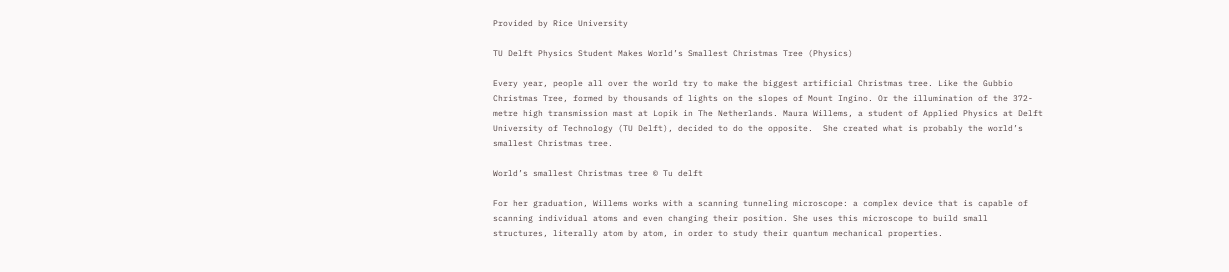Provided by Rice University

TU Delft Physics Student Makes World’s Smallest Christmas Tree (Physics)

Every year, people all over the world try to make the biggest artificial Christmas tree. Like the Gubbio Christmas Tree, formed by thousands of lights on the slopes of Mount Ingino. Or the illumination of the 372-metre high transmission mast at Lopik in The Netherlands. Maura Willems, a student of Applied Physics at Delft University of Technology (TU Delft), decided to do the opposite.  She created what is probably the world’s smallest Christmas tree.

World’s smallest Christmas tree © Tu delft

For her graduation, Willems works with a scanning tunneling microscope: a complex device that is capable of scanning individual atoms and even changing their position. She uses this microscope to build small structures, literally atom by atom, in order to study their quantum mechanical properties.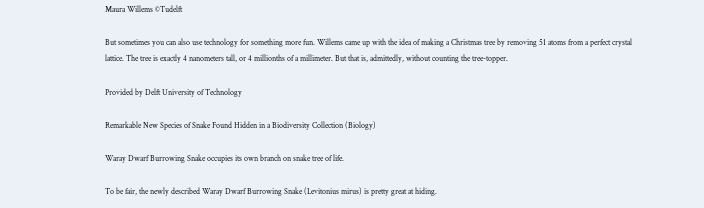Maura Willems ©Tudelft

But sometimes you can also use technology for something more fun. Willems came up with the idea of making a Christmas tree by removing 51 atoms from a perfect crystal lattice. The tree is exactly 4 nanometers tall, or 4 millionths of a millimeter. But that is, admittedly, without counting the tree-topper.

Provided by Delft University of Technology

Remarkable New Species of Snake Found Hidden in a Biodiversity Collection (Biology)

Waray Dwarf Burrowing Snake occupies its own branch on snake tree of life.

To be fair, the newly described Waray Dwarf Burrowing Snake (Levitonius mirus) is pretty great at hiding.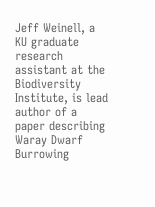Jeff Weinell, a KU graduate research assistant at the Biodiversity Institute, is lead author of a paper describing Waray Dwarf Burrowing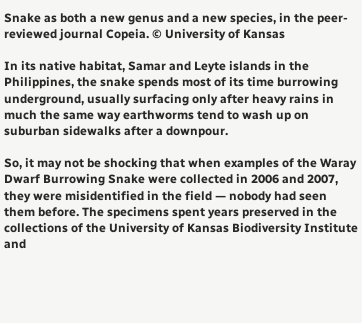Snake as both a new genus and a new species, in the peer-reviewed journal Copeia. © University of Kansas

In its native habitat, Samar and Leyte islands in the Philippines, the snake spends most of its time burrowing underground, usually surfacing only after heavy rains in much the same way earthworms tend to wash up on suburban sidewalks after a downpour.

So, it may not be shocking that when examples of the Waray Dwarf Burrowing Snake were collected in 2006 and 2007, they were misidentified in the field — nobody had seen them before. The specimens spent years preserved in the collections of the University of Kansas Biodiversity Institute and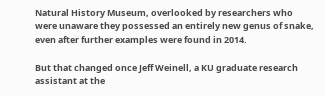Natural History Museum, overlooked by researchers who were unaware they possessed an entirely new genus of snake, even after further examples were found in 2014.

But that changed once Jeff Weinell, a KU graduate research assistant at the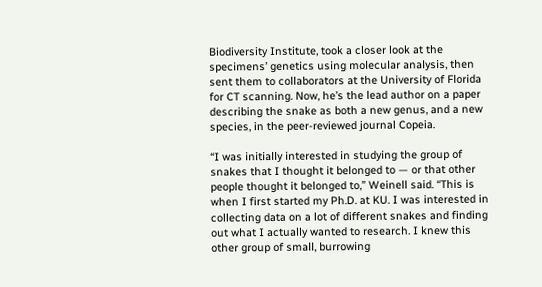Biodiversity Institute, took a closer look at the specimens’ genetics using molecular analysis, then sent them to collaborators at the University of Florida for CT scanning. Now, he’s the lead author on a paper describing the snake as both a new genus, and a new species, in the peer-reviewed journal Copeia.

“I was initially interested in studying the group of snakes that I thought it belonged to — or that other people thought it belonged to,” Weinell said. “This is when I first started my Ph.D. at KU. I was interested in collecting data on a lot of different snakes and finding out what I actually wanted to research. I knew this other group of small, burrowing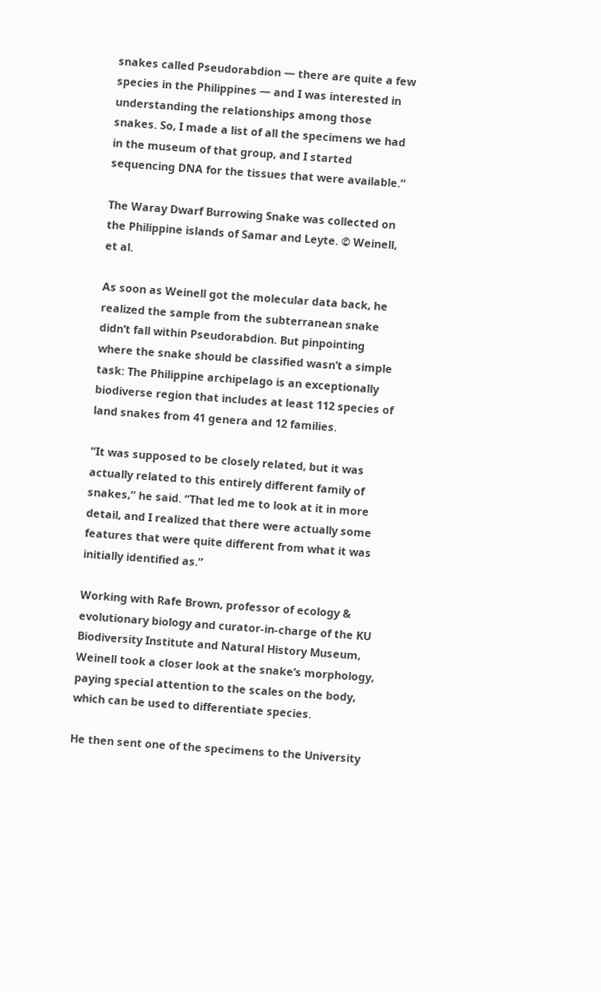snakes called Pseudorabdion — there are quite a few species in the Philippines — and I was interested in understanding the relationships among those snakes. So, I made a list of all the specimens we had in the museum of that group, and I started sequencing DNA for the tissues that were available.”

The Waray Dwarf Burrowing Snake was collected on the Philippine islands of Samar and Leyte. © Weinell, et al.

As soon as Weinell got the molecular data back, he realized the sample from the subterranean snake didn’t fall within Pseudorabdion. But pinpointing where the snake should be classified wasn’t a simple task: The Philippine archipelago is an exceptionally biodiverse region that includes at least 112 species of land snakes from 41 genera and 12 families.

“It was supposed to be closely related, but it was actually related to this entirely different family of snakes,” he said. “That led me to look at it in more detail, and I realized that there were actually some features that were quite different from what it was initially identified as.”

Working with Rafe Brown, professor of ecology & evolutionary biology and curator-in-charge of the KU Biodiversity Institute and Natural History Museum, Weinell took a closer look at the snake’s morphology, paying special attention to the scales on the body, which can be used to differentiate species.

He then sent one of the specimens to the University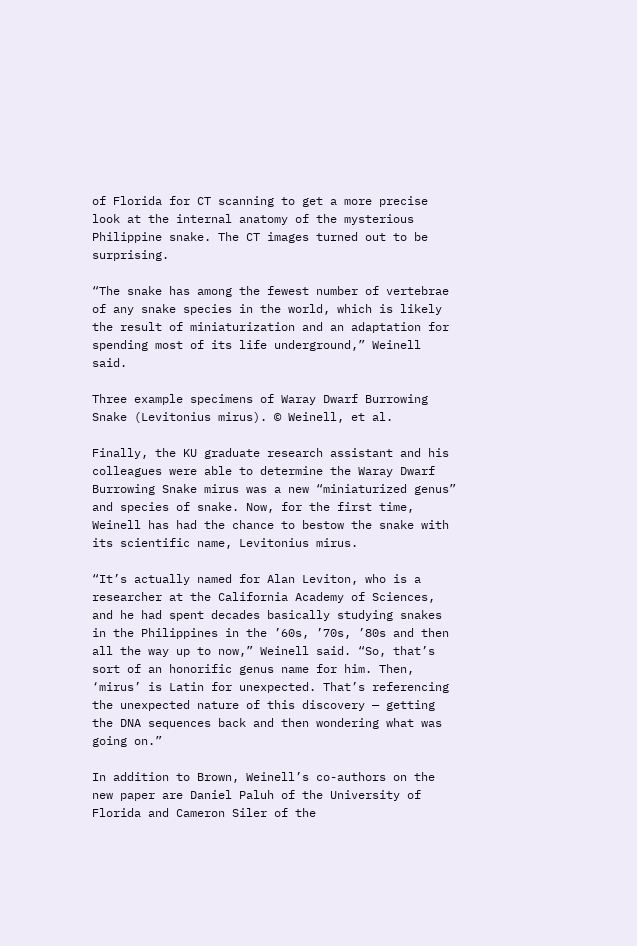of Florida for CT scanning to get a more precise look at the internal anatomy of the mysterious Philippine snake. The CT images turned out to be surprising.

“The snake has among the fewest number of vertebrae of any snake species in the world, which is likely the result of miniaturization and an adaptation for spending most of its life underground,” Weinell said.

Three example specimens of Waray Dwarf Burrowing Snake (Levitonius mirus). © Weinell, et al.

Finally, the KU graduate research assistant and his colleagues were able to determine the Waray Dwarf Burrowing Snake mirus was a new “miniaturized genus” and species of snake. Now, for the first time, Weinell has had the chance to bestow the snake with its scientific name, Levitonius mirus.

“It’s actually named for Alan Leviton, who is a researcher at the California Academy of Sciences, and he had spent decades basically studying snakes in the Philippines in the ’60s, ’70s, ’80s and then all the way up to now,” Weinell said. “So, that’s sort of an honorific genus name for him. Then, ‘mirus’ is Latin for unexpected. That’s referencing the unexpected nature of this discovery — getting the DNA sequences back and then wondering what was going on.”

In addition to Brown, Weinell’s co-authors on the new paper are Daniel Paluh of the University of Florida and Cameron Siler of the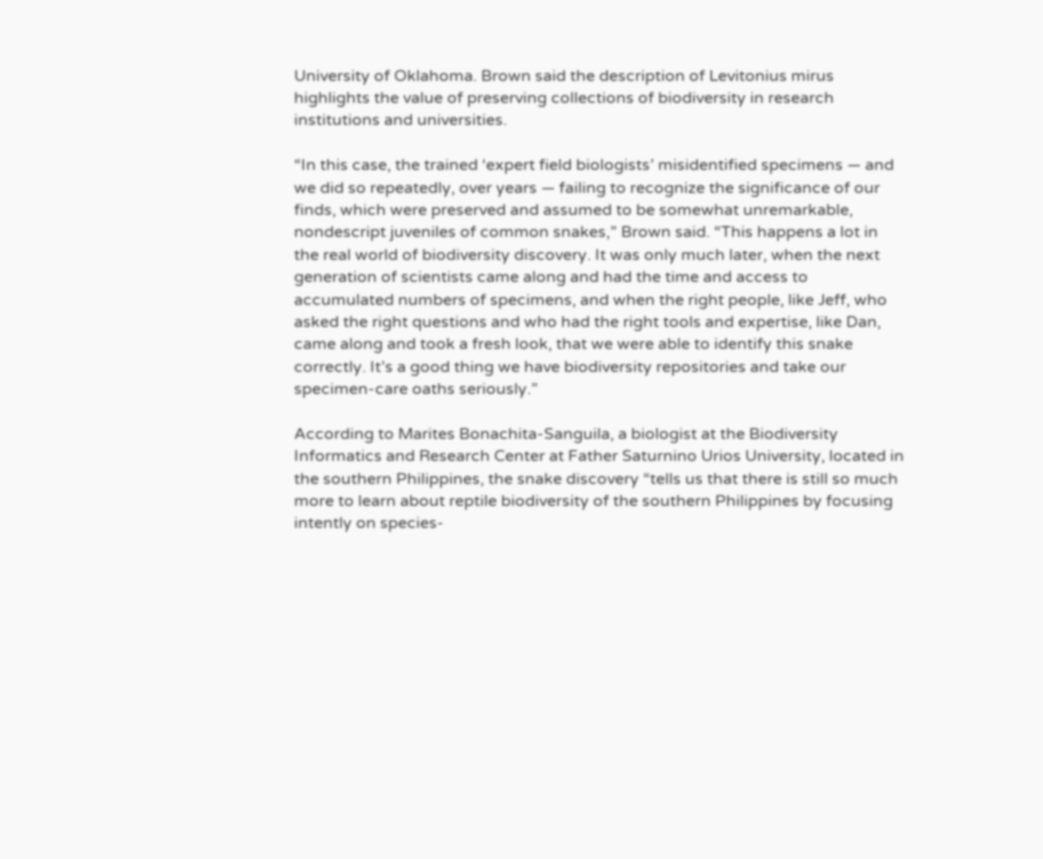University of Oklahoma. Brown said the description of Levitonius mirus highlights the value of preserving collections of biodiversity in research institutions and universities.

“In this case, the trained ‘expert field biologists’ misidentified specimens — and we did so repeatedly, over years — failing to recognize the significance of our finds, which were preserved and assumed to be somewhat unremarkable, nondescript juveniles of common snakes,” Brown said. “This happens a lot in the real world of biodiversity discovery. It was only much later, when the next generation of scientists came along and had the time and access to accumulated numbers of specimens, and when the right people, like Jeff, who asked the right questions and who had the right tools and expertise, like Dan, came along and took a fresh look, that we were able to identify this snake correctly. It’s a good thing we have biodiversity repositories and take our specimen-care oaths seriously.”

According to Marites Bonachita-Sanguila, a biologist at the Biodiversity Informatics and Research Center at Father Saturnino Urios University, located in the southern Philippines, the snake discovery “tells us that there is still so much more to learn about reptile biodiversity of the southern Philippines by focusing intently on species-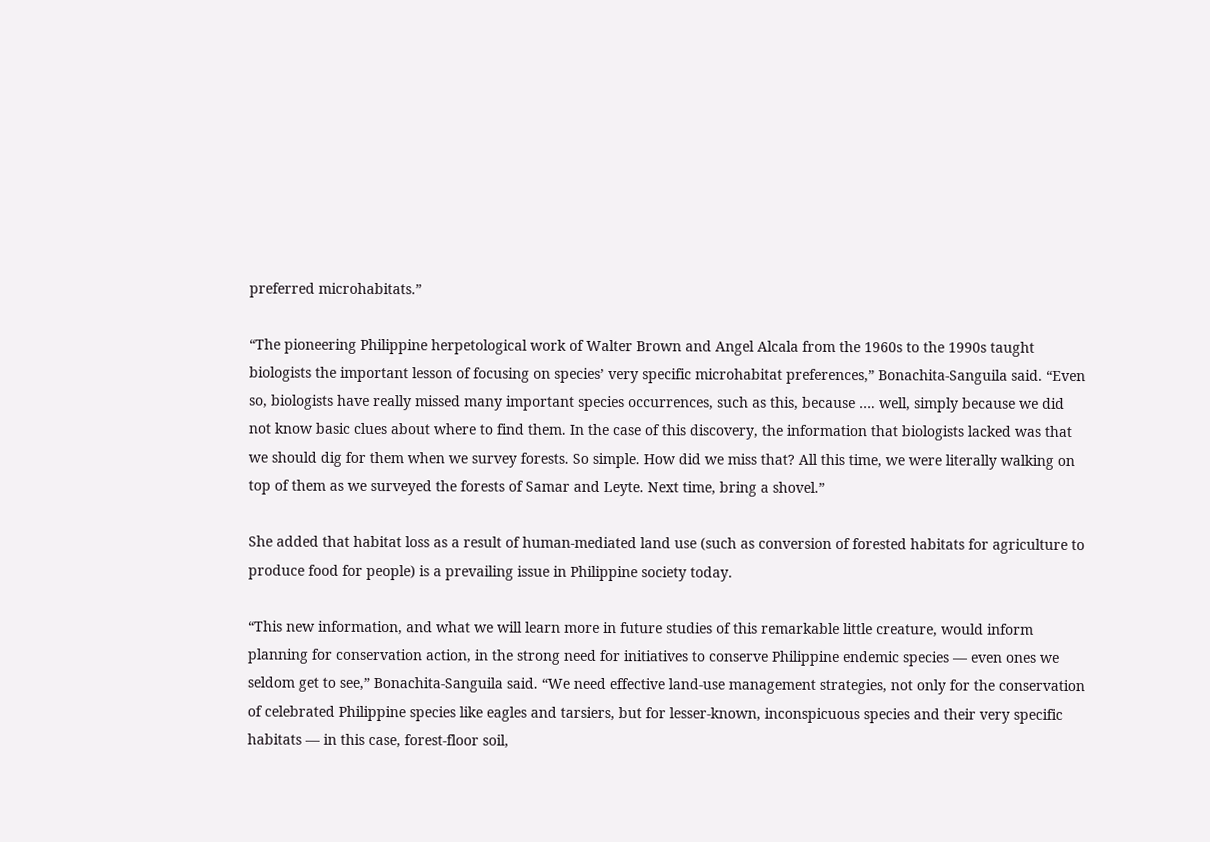preferred microhabitats.”

“The pioneering Philippine herpetological work of Walter Brown and Angel Alcala from the 1960s to the 1990s taught biologists the important lesson of focusing on species’ very specific microhabitat preferences,” Bonachita-Sanguila said. “Even so, biologists have really missed many important species occurrences, such as this, because …. well, simply because we did not know basic clues about where to find them. In the case of this discovery, the information that biologists lacked was that we should dig for them when we survey forests. So simple. How did we miss that? All this time, we were literally walking on top of them as we surveyed the forests of Samar and Leyte. Next time, bring a shovel.”

She added that habitat loss as a result of human-mediated land use (such as conversion of forested habitats for agriculture to produce food for people) is a prevailing issue in Philippine society today.

“This new information, and what we will learn more in future studies of this remarkable little creature, would inform planning for conservation action, in the strong need for initiatives to conserve Philippine endemic species — even ones we seldom get to see,” Bonachita-Sanguila said. “We need effective land-use management strategies, not only for the conservation of celebrated Philippine species like eagles and tarsiers, but for lesser-known, inconspicuous species and their very specific habitats — in this case, forest-floor soil,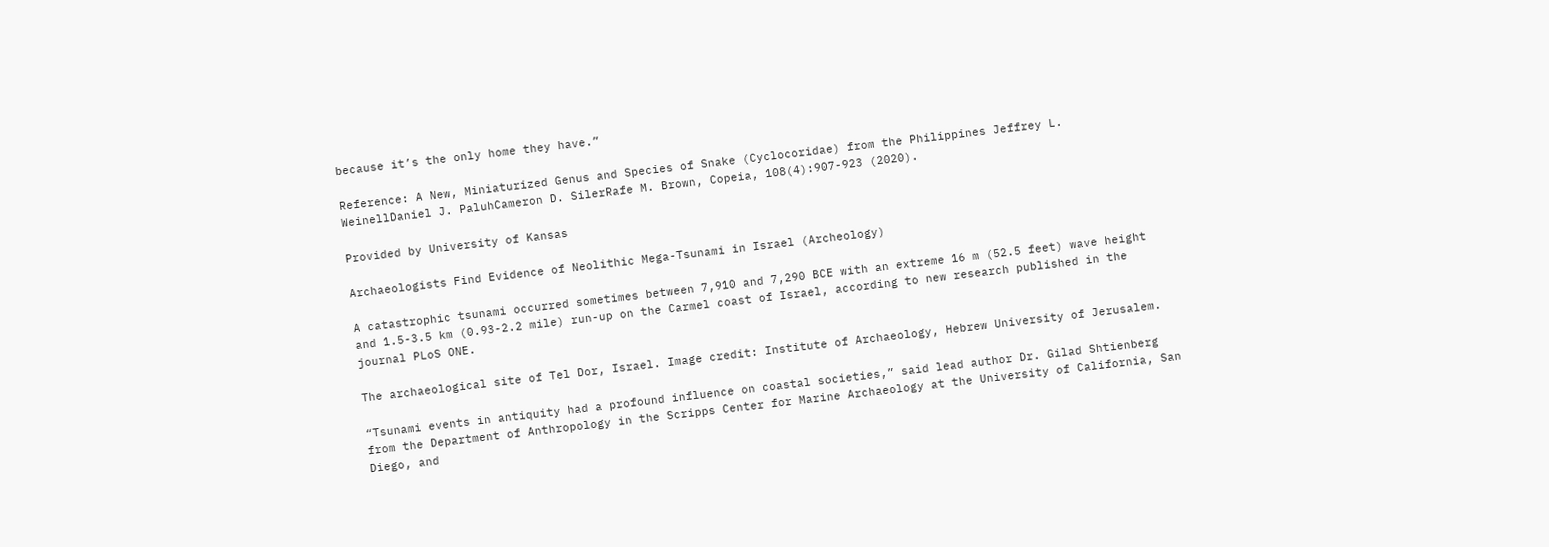because it’s the only home they have.”

Reference: A New, Miniaturized Genus and Species of Snake (Cyclocoridae) from the Philippines Jeffrey L. WeinellDaniel J. PaluhCameron D. SilerRafe M. Brown, Copeia, 108(4):907-923 (2020).

Provided by University of Kansas

Archaeologists Find Evidence of Neolithic Mega-Tsunami in Israel (Archeology)

A catastrophic tsunami occurred sometimes between 7,910 and 7,290 BCE with an extreme 16 m (52.5 feet) wave height and 1.5-3.5 km (0.93-2.2 mile) run-up on the Carmel coast of Israel, according to new research published in the journal PLoS ONE.

The archaeological site of Tel Dor, Israel. Image credit: Institute of Archaeology, Hebrew University of Jerusalem.

“Tsunami events in antiquity had a profound influence on coastal societies,” said lead author Dr. Gilad Shtienberg from the Department of Anthropology in the Scripps Center for Marine Archaeology at the University of California, San Diego, and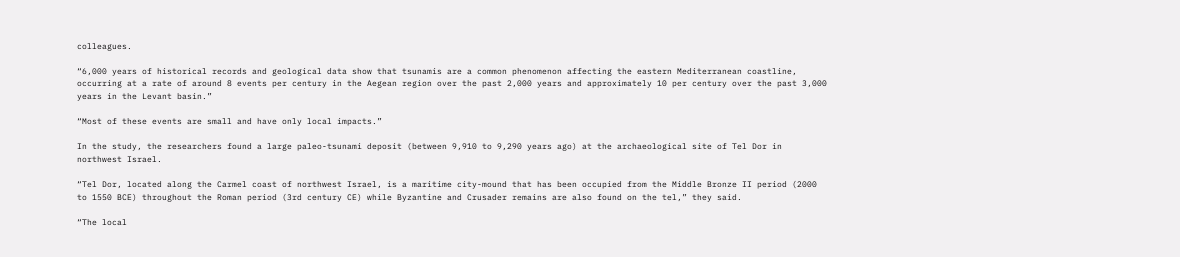colleagues.

“6,000 years of historical records and geological data show that tsunamis are a common phenomenon affecting the eastern Mediterranean coastline, occurring at a rate of around 8 events per century in the Aegean region over the past 2,000 years and approximately 10 per century over the past 3,000 years in the Levant basin.”

“Most of these events are small and have only local impacts.”

In the study, the researchers found a large paleo-tsunami deposit (between 9,910 to 9,290 years ago) at the archaeological site of Tel Dor in northwest Israel.

“Tel Dor, located along the Carmel coast of northwest Israel, is a maritime city-mound that has been occupied from the Middle Bronze II period (2000 to 1550 BCE) throughout the Roman period (3rd century CE) while Byzantine and Crusader remains are also found on the tel,” they said.

“The local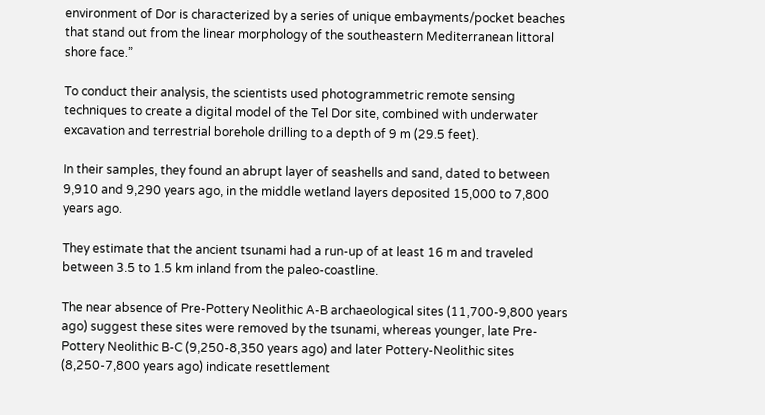environment of Dor is characterized by a series of unique embayments/pocket beaches that stand out from the linear morphology of the southeastern Mediterranean littoral shore face.”

To conduct their analysis, the scientists used photogrammetric remote sensing techniques to create a digital model of the Tel Dor site, combined with underwater excavation and terrestrial borehole drilling to a depth of 9 m (29.5 feet).

In their samples, they found an abrupt layer of seashells and sand, dated to between 9,910 and 9,290 years ago, in the middle wetland layers deposited 15,000 to 7,800 years ago.

They estimate that the ancient tsunami had a run-up of at least 16 m and traveled between 3.5 to 1.5 km inland from the paleo-coastline.

The near absence of Pre-Pottery Neolithic A-B archaeological sites (11,700-9,800 years ago) suggest these sites were removed by the tsunami, whereas younger, late Pre-Pottery Neolithic B-C (9,250-8,350 years ago) and later Pottery-Neolithic sites (8,250-7,800 years ago) indicate resettlement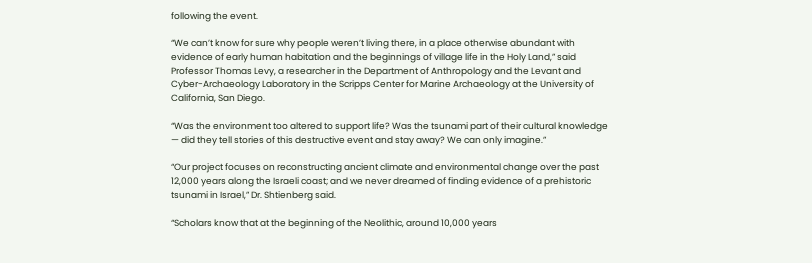following the event.

“We can’t know for sure why people weren’t living there, in a place otherwise abundant with evidence of early human habitation and the beginnings of village life in the Holy Land,” said Professor Thomas Levy, a researcher in the Department of Anthropology and the Levant and Cyber-Archaeology Laboratory in the Scripps Center for Marine Archaeology at the University of California, San Diego.

“Was the environment too altered to support life? Was the tsunami part of their cultural knowledge — did they tell stories of this destructive event and stay away? We can only imagine.”

“Our project focuses on reconstructing ancient climate and environmental change over the past 12,000 years along the Israeli coast; and we never dreamed of finding evidence of a prehistoric tsunami in Israel,” Dr. Shtienberg said.

“Scholars know that at the beginning of the Neolithic, around 10,000 years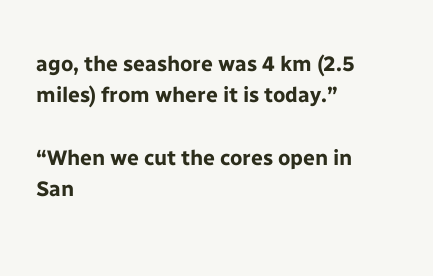ago, the seashore was 4 km (2.5 miles) from where it is today.”

“When we cut the cores open in San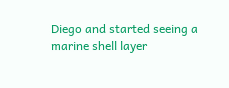Diego and started seeing a marine shell layer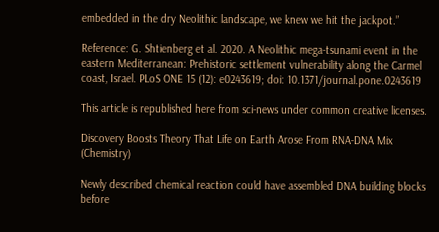embedded in the dry Neolithic landscape, we knew we hit the jackpot.”

Reference: G. Shtienberg et al. 2020. A Neolithic mega-tsunami event in the eastern Mediterranean: Prehistoric settlement vulnerability along the Carmel coast, Israel. PLoS ONE 15 (12): e0243619; doi: 10.1371/journal.pone.0243619

This article is republished here from sci-news under common creative licenses.

Discovery Boosts Theory That Life on Earth Arose From RNA-DNA Mix (Chemistry)

Newly described chemical reaction could have assembled DNA building blocks before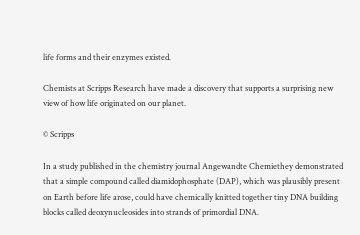life forms and their enzymes existed.

Chemists at Scripps Research have made a discovery that supports a surprising new view of how life originated on our planet.

© Scripps

In a study published in the chemistry journal Angewandte Chemiethey demonstrated that a simple compound called diamidophosphate (DAP), which was plausibly present on Earth before life arose, could have chemically knitted together tiny DNA building blocks called deoxynucleosides into strands of primordial DNA.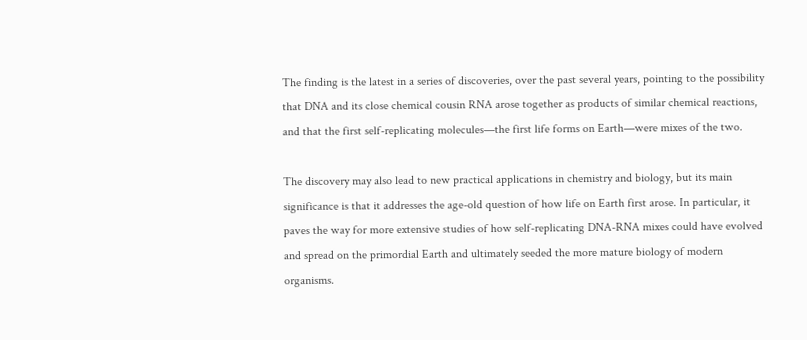The finding is the latest in a series of discoveries, over the past several years, pointing to the possibility that DNA and its close chemical cousin RNA arose together as products of similar chemical reactions, and that the first self-replicating molecules—the first life forms on Earth—were mixes of the two.

The discovery may also lead to new practical applications in chemistry and biology, but its main significance is that it addresses the age-old question of how life on Earth first arose. In particular, it paves the way for more extensive studies of how self-replicating DNA-RNA mixes could have evolved and spread on the primordial Earth and ultimately seeded the more mature biology of modern organisms.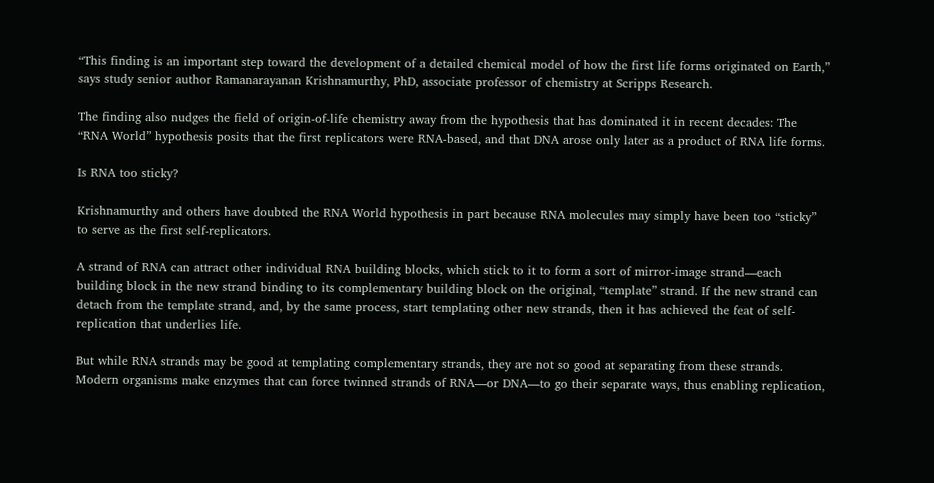“This finding is an important step toward the development of a detailed chemical model of how the first life forms originated on Earth,” says study senior author Ramanarayanan Krishnamurthy, PhD, associate professor of chemistry at Scripps Research.

The finding also nudges the field of origin-of-life chemistry away from the hypothesis that has dominated it in recent decades: The “RNA World” hypothesis posits that the first replicators were RNA-based, and that DNA arose only later as a product of RNA life forms.

Is RNA too sticky?

Krishnamurthy and others have doubted the RNA World hypothesis in part because RNA molecules may simply have been too “sticky” to serve as the first self-replicators.

A strand of RNA can attract other individual RNA building blocks, which stick to it to form a sort of mirror-image strand—each building block in the new strand binding to its complementary building block on the original, “template” strand. If the new strand can detach from the template strand, and, by the same process, start templating other new strands, then it has achieved the feat of self-replication that underlies life.

But while RNA strands may be good at templating complementary strands, they are not so good at separating from these strands. Modern organisms make enzymes that can force twinned strands of RNA—or DNA—to go their separate ways, thus enabling replication,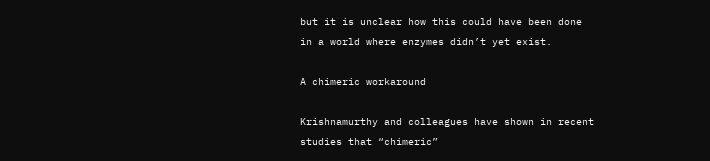but it is unclear how this could have been done in a world where enzymes didn’t yet exist.

A chimeric workaround

Krishnamurthy and colleagues have shown in recent studies that “chimeric”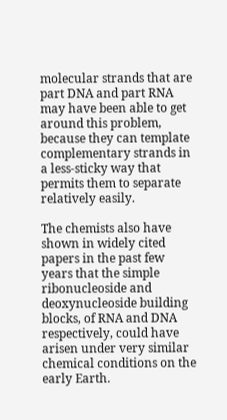molecular strands that are part DNA and part RNA may have been able to get around this problem, because they can template complementary strands in a less-sticky way that permits them to separate relatively easily.

The chemists also have shown in widely cited papers in the past few years that the simple ribonucleoside and deoxynucleoside building blocks, of RNA and DNA respectively, could have arisen under very similar chemical conditions on the early Earth.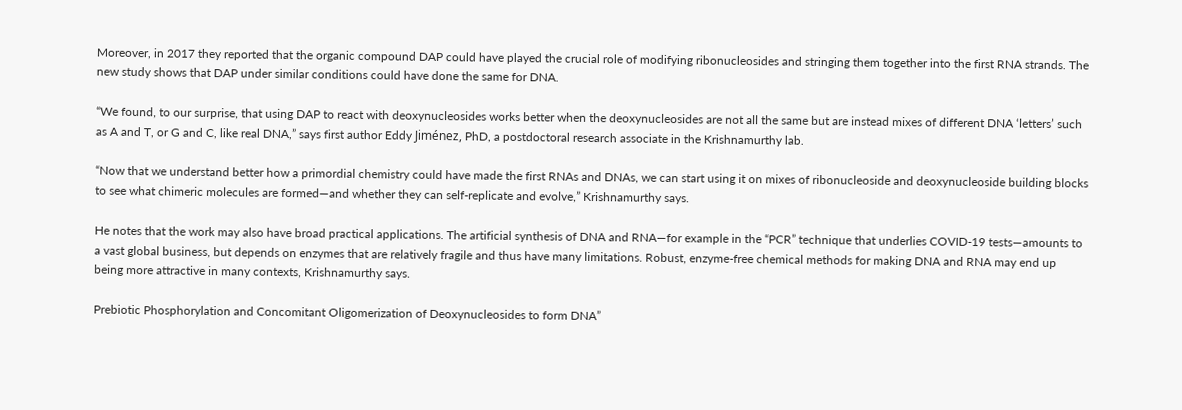Moreover, in 2017 they reported that the organic compound DAP could have played the crucial role of modifying ribonucleosides and stringing them together into the first RNA strands. The new study shows that DAP under similar conditions could have done the same for DNA.

“We found, to our surprise, that using DAP to react with deoxynucleosides works better when the deoxynucleosides are not all the same but are instead mixes of different DNA ‘letters’ such as A and T, or G and C, like real DNA,” says first author Eddy Jiménez, PhD, a postdoctoral research associate in the Krishnamurthy lab.

“Now that we understand better how a primordial chemistry could have made the first RNAs and DNAs, we can start using it on mixes of ribonucleoside and deoxynucleoside building blocks to see what chimeric molecules are formed—and whether they can self-replicate and evolve,” Krishnamurthy says.

He notes that the work may also have broad practical applications. The artificial synthesis of DNA and RNA—for example in the “PCR” technique that underlies COVID-19 tests—amounts to a vast global business, but depends on enzymes that are relatively fragile and thus have many limitations. Robust, enzyme-free chemical methods for making DNA and RNA may end up being more attractive in many contexts, Krishnamurthy says.

Prebiotic Phosphorylation and Concomitant Oligomerization of Deoxynucleosides to form DNA”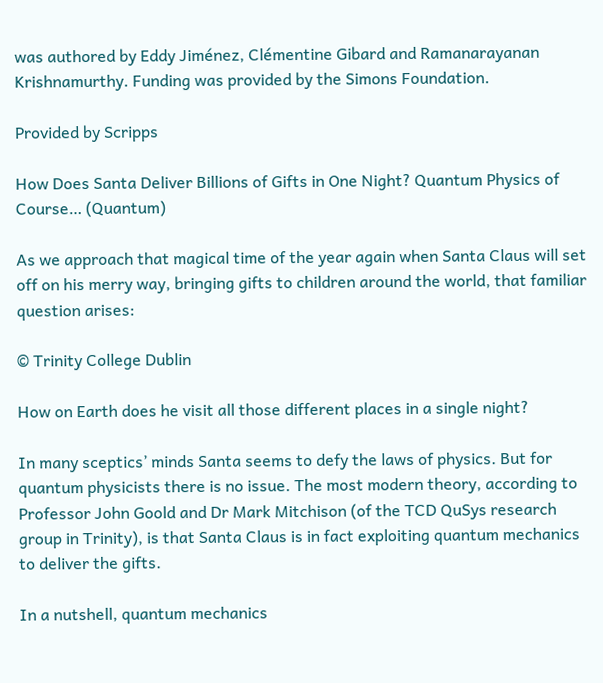was authored by Eddy Jiménez, Clémentine Gibard and Ramanarayanan Krishnamurthy. Funding was provided by the Simons Foundation.

Provided by Scripps

How Does Santa Deliver Billions of Gifts in One Night? Quantum Physics of Course… (Quantum)

As we approach that magical time of the year again when Santa Claus will set off on his merry way, bringing gifts to children around the world, that familiar question arises:

© Trinity College Dublin

How on Earth does he visit all those different places in a single night?

In many sceptics’ minds Santa seems to defy the laws of physics. But for quantum physicists there is no issue. The most modern theory, according to Professor John Goold and Dr Mark Mitchison (of the TCD QuSys research group in Trinity), is that Santa Claus is in fact exploiting quantum mechanics to deliver the gifts.

In a nutshell, quantum mechanics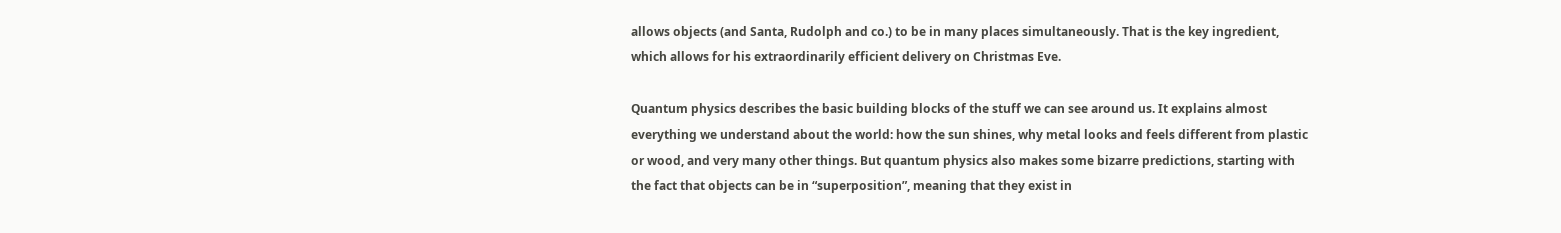allows objects (and Santa, Rudolph and co.) to be in many places simultaneously. That is the key ingredient, which allows for his extraordinarily efficient delivery on Christmas Eve.

Quantum physics describes the basic building blocks of the stuff we can see around us. It explains almost everything we understand about the world: how the sun shines, why metal looks and feels different from plastic or wood, and very many other things. But quantum physics also makes some bizarre predictions, starting with the fact that objects can be in “superposition”, meaning that they exist in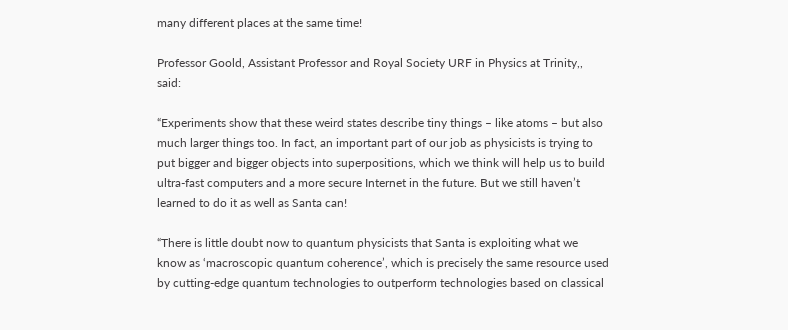many different places at the same time!

Professor Goold, Assistant Professor and Royal Society URF in Physics at Trinity,, said:

“Experiments show that these weird states describe tiny things – like atoms – but also much larger things too. In fact, an important part of our job as physicists is trying to put bigger and bigger objects into superpositions, which we think will help us to build ultra-fast computers and a more secure Internet in the future. But we still haven’t learned to do it as well as Santa can!

“There is little doubt now to quantum physicists that Santa is exploiting what we know as ‘macroscopic quantum coherence’, which is precisely the same resource used by cutting-edge quantum technologies to outperform technologies based on classical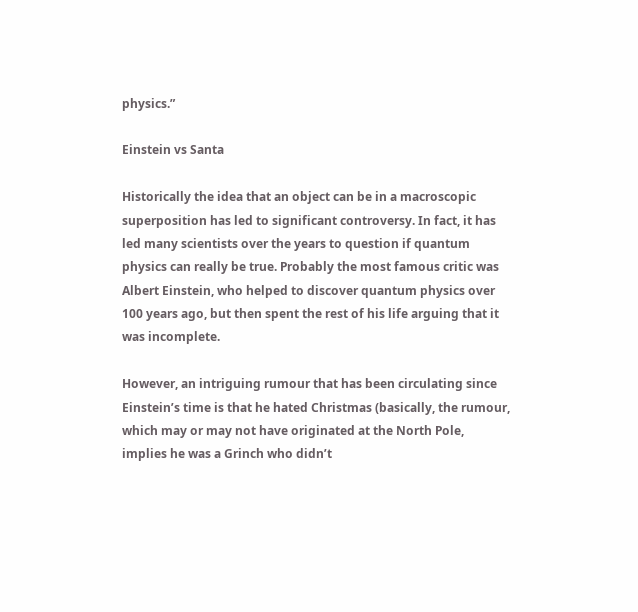physics.”

Einstein vs Santa

Historically the idea that an object can be in a macroscopic superposition has led to significant controversy. In fact, it has led many scientists over the years to question if quantum physics can really be true. Probably the most famous critic was Albert Einstein, who helped to discover quantum physics over 100 years ago, but then spent the rest of his life arguing that it was incomplete.

However, an intriguing rumour that has been circulating since Einstein’s time is that he hated Christmas (basically, the rumour, which may or may not have originated at the North Pole, implies he was a Grinch who didn’t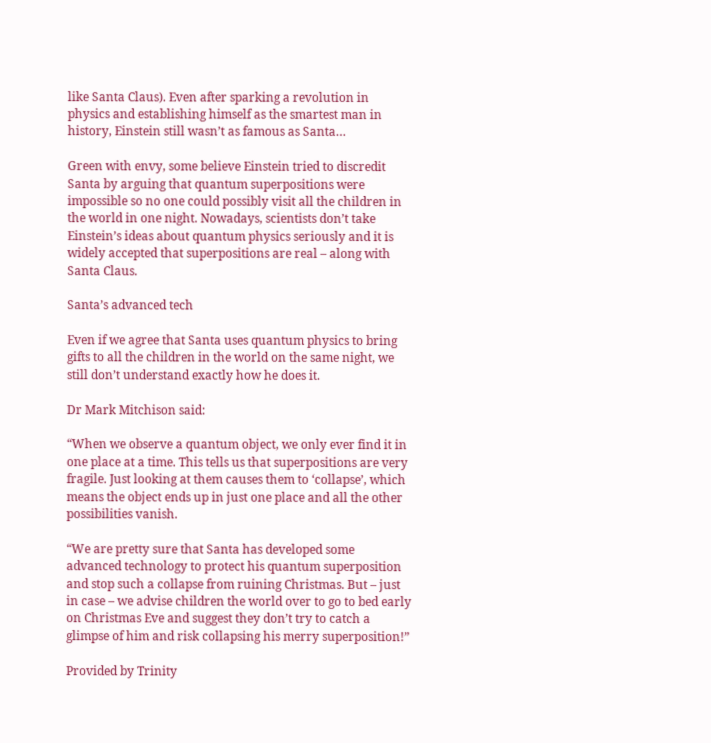like Santa Claus). Even after sparking a revolution in physics and establishing himself as the smartest man in history, Einstein still wasn’t as famous as Santa…

Green with envy, some believe Einstein tried to discredit Santa by arguing that quantum superpositions were impossible so no one could possibly visit all the children in the world in one night. Nowadays, scientists don’t take Einstein’s ideas about quantum physics seriously and it is widely accepted that superpositions are real – along with Santa Claus.

Santa’s advanced tech

Even if we agree that Santa uses quantum physics to bring gifts to all the children in the world on the same night, we still don’t understand exactly how he does it.

Dr Mark Mitchison said:

“When we observe a quantum object, we only ever find it in one place at a time. This tells us that superpositions are very fragile. Just looking at them causes them to ‘collapse’, which means the object ends up in just one place and all the other possibilities vanish.

“We are pretty sure that Santa has developed some advanced technology to protect his quantum superposition and stop such a collapse from ruining Christmas. But – just in case – we advise children the world over to go to bed early on Christmas Eve and suggest they don’t try to catch a glimpse of him and risk collapsing his merry superposition!”

Provided by Trinity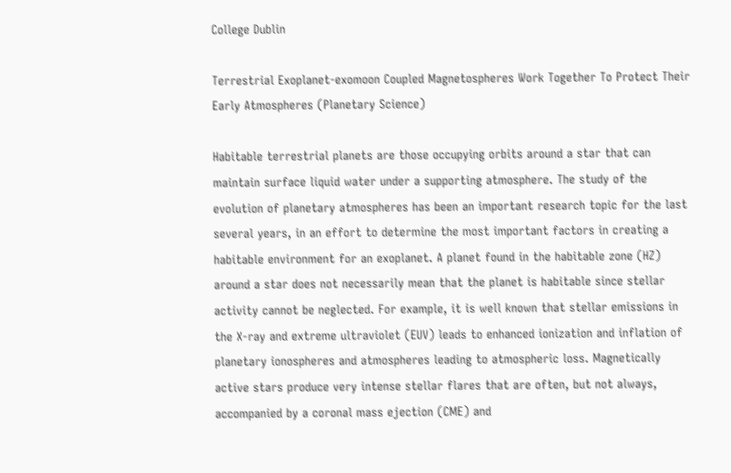College Dublin

Terrestrial Exoplanet-exomoon Coupled Magnetospheres Work Together To Protect Their Early Atmospheres (Planetary Science)

Habitable terrestrial planets are those occupying orbits around a star that can maintain surface liquid water under a supporting atmosphere. The study of the evolution of planetary atmospheres has been an important research topic for the last several years, in an effort to determine the most important factors in creating a habitable environment for an exoplanet. A planet found in the habitable zone (HZ) around a star does not necessarily mean that the planet is habitable since stellar activity cannot be neglected. For example, it is well known that stellar emissions in the X-ray and extreme ultraviolet (EUV) leads to enhanced ionization and inflation of planetary ionospheres and atmospheres leading to atmospheric loss. Magnetically active stars produce very intense stellar flares that are often, but not always, accompanied by a coronal mass ejection (CME) and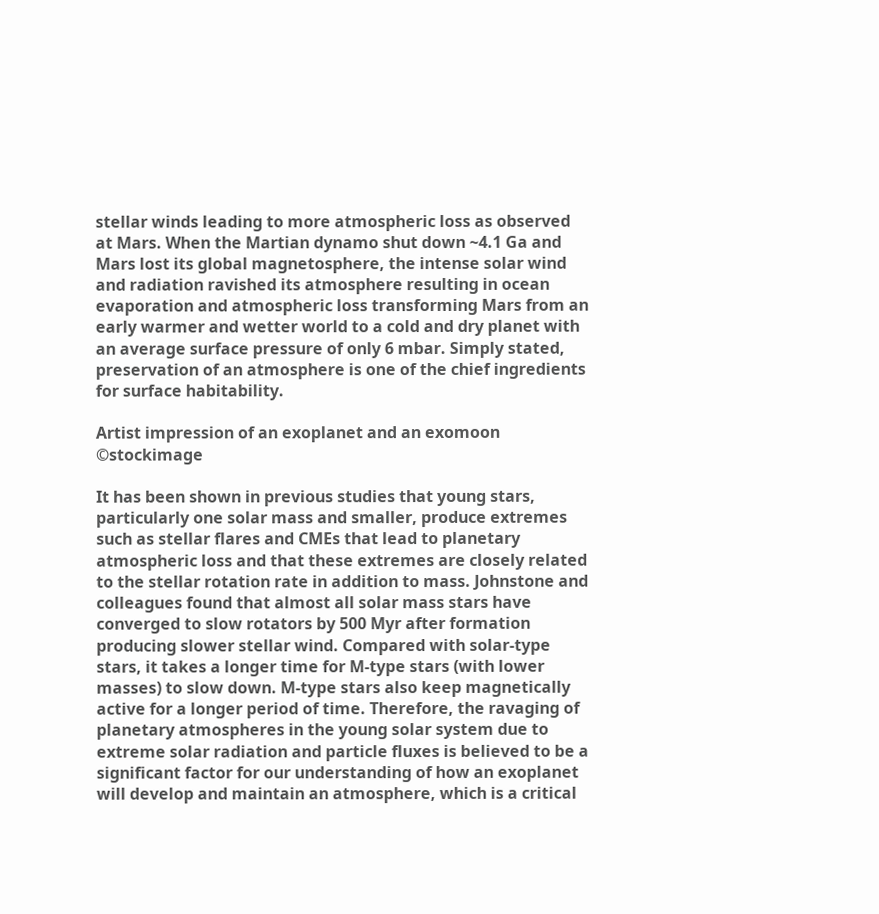stellar winds leading to more atmospheric loss as observed at Mars. When the Martian dynamo shut down ~4.1 Ga and Mars lost its global magnetosphere, the intense solar wind and radiation ravished its atmosphere resulting in ocean evaporation and atmospheric loss transforming Mars from an early warmer and wetter world to a cold and dry planet with an average surface pressure of only 6 mbar. Simply stated, preservation of an atmosphere is one of the chief ingredients for surface habitability.

Artist impression of an exoplanet and an exomoon ©stockimage

It has been shown in previous studies that young stars, particularly one solar mass and smaller, produce extremes such as stellar flares and CMEs that lead to planetary atmospheric loss and that these extremes are closely related to the stellar rotation rate in addition to mass. Johnstone and colleagues found that almost all solar mass stars have converged to slow rotators by 500 Myr after formation producing slower stellar wind. Compared with solar-type stars, it takes a longer time for M-type stars (with lower masses) to slow down. M-type stars also keep magnetically active for a longer period of time. Therefore, the ravaging of planetary atmospheres in the young solar system due to extreme solar radiation and particle fluxes is believed to be a significant factor for our understanding of how an exoplanet will develop and maintain an atmosphere, which is a critical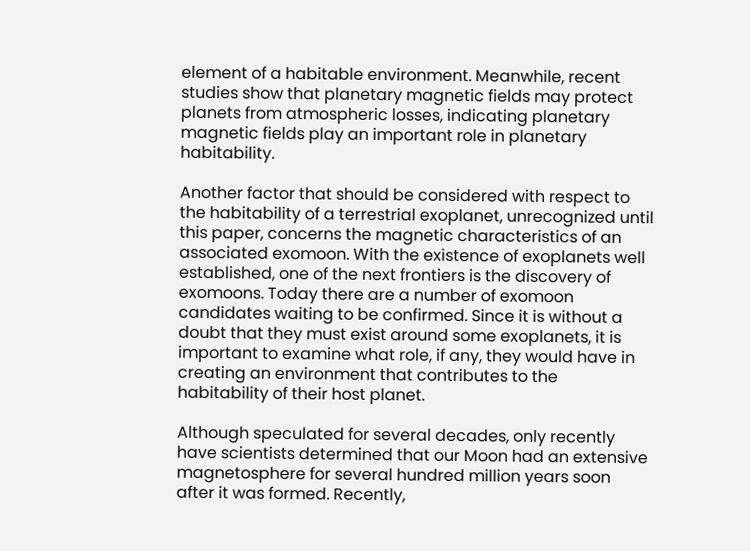element of a habitable environment. Meanwhile, recent studies show that planetary magnetic fields may protect planets from atmospheric losses, indicating planetary magnetic fields play an important role in planetary habitability.

Another factor that should be considered with respect to the habitability of a terrestrial exoplanet, unrecognized until this paper, concerns the magnetic characteristics of an associated exomoon. With the existence of exoplanets well established, one of the next frontiers is the discovery of exomoons. Today there are a number of exomoon candidates waiting to be confirmed. Since it is without a doubt that they must exist around some exoplanets, it is important to examine what role, if any, they would have in creating an environment that contributes to the habitability of their host planet.

Although speculated for several decades, only recently have scientists determined that our Moon had an extensive magnetosphere for several hundred million years soon after it was formed. Recently,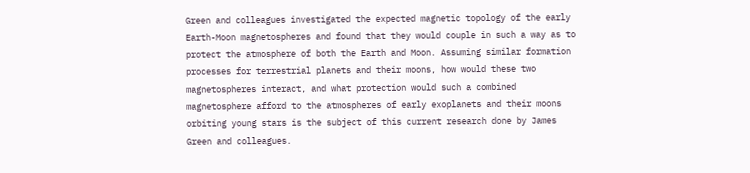Green and colleagues investigated the expected magnetic topology of the early Earth-Moon magnetospheres and found that they would couple in such a way as to protect the atmosphere of both the Earth and Moon. Assuming similar formation processes for terrestrial planets and their moons, how would these two magnetospheres interact, and what protection would such a combined magnetosphere afford to the atmospheres of early exoplanets and their moons orbiting young stars is the subject of this current research done by James Green and colleagues.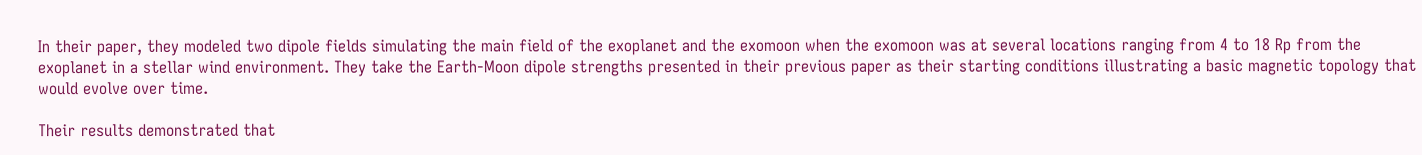In their paper, they modeled two dipole fields simulating the main field of the exoplanet and the exomoon when the exomoon was at several locations ranging from 4 to 18 Rp from the exoplanet in a stellar wind environment. They take the Earth-Moon dipole strengths presented in their previous paper as their starting conditions illustrating a basic magnetic topology that would evolve over time.

Their results demonstrated that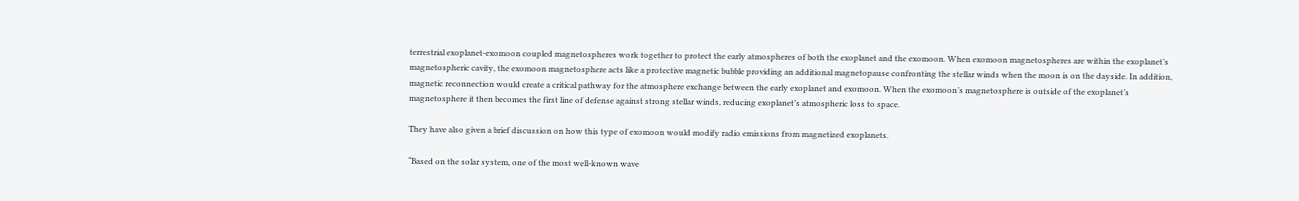terrestrial exoplanet-exomoon coupled magnetospheres work together to protect the early atmospheres of both the exoplanet and the exomoon. When exomoon magnetospheres are within the exoplanet’s magnetospheric cavity, the exomoon magnetosphere acts like a protective magnetic bubble providing an additional magnetopause confronting the stellar winds when the moon is on the dayside. In addition, magnetic reconnection would create a critical pathway for the atmosphere exchange between the early exoplanet and exomoon. When the exomoon’s magnetosphere is outside of the exoplanet’s magnetosphere it then becomes the first line of defense against strong stellar winds, reducing exoplanet’s atmospheric loss to space.

They have also given a brief discussion on how this type of exomoon would modify radio emissions from magnetized exoplanets.

“Based on the solar system, one of the most well-known wave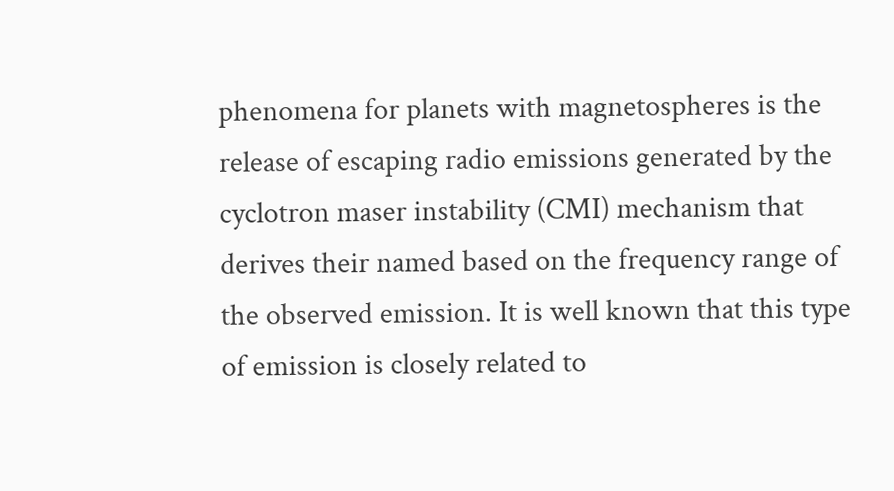phenomena for planets with magnetospheres is the release of escaping radio emissions generated by the cyclotron maser instability (CMI) mechanism that derives their named based on the frequency range of the observed emission. It is well known that this type of emission is closely related to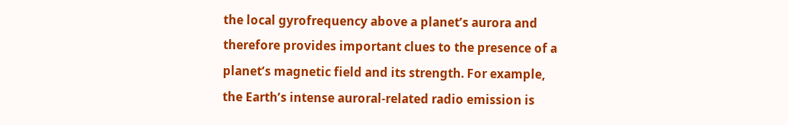the local gyrofrequency above a planet’s aurora and therefore provides important clues to the presence of a planet’s magnetic field and its strength. For example, the Earth’s intense auroral-related radio emission is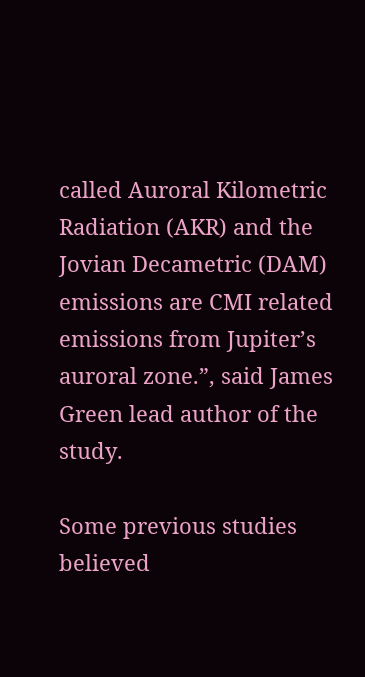called Auroral Kilometric Radiation (AKR) and the Jovian Decametric (DAM) emissions are CMI related emissions from Jupiter’s auroral zone.”, said James Green lead author of the study.

Some previous studies believed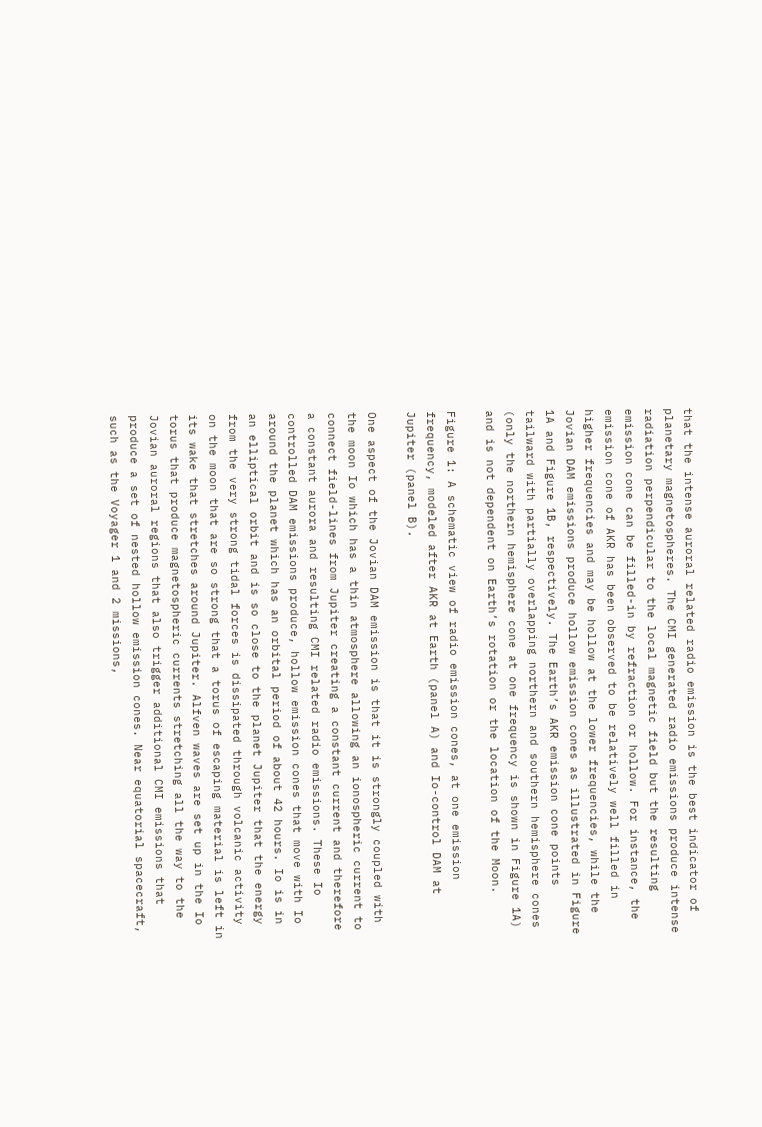that the intense auroral related radio emission is the best indicator of planetary magnetospheres. The CMI generated radio emissions produce intense radiation perpendicular to the local magnetic field but the resulting emission cone can be filled-in by refraction or hollow. For instance, the emission cone of AKR has been observed to be relatively well filled in higher frequencies and may be hollow at the lower frequencies, while the Jovian DAM emissions produce hollow emission cones as illustrated in Figure 1A and Figure 1B, respectively. The Earth’s AKR emission cone points tailward with partially overlapping northern and southern hemisphere cones (only the northern hemisphere cone at one frequency is shown in Figure 1A) and is not dependent on Earth’s rotation or the location of the Moon.

Figure 1: A schematic view of radio emission cones, at one emission frequency, modeled after AKR at Earth (panel A) and Io-control DAM at Jupiter (panel B).

One aspect of the Jovian DAM emission is that it is strongly coupled with the moon Io which has a thin atmosphere allowing an ionospheric current to connect field-lines from Jupiter creating a constant current and therefore a constant aurora and resulting CMI related radio emissions. These Io controlled DAM emissions produce, hollow emission cones that move with Io around the planet which has an orbital period of about 42 hours. Io is in an elliptical orbit and is so close to the planet Jupiter that the energy from the very strong tidal forces is dissipated through volcanic activity on the moon that are so strong that a torus of escaping material is left in its wake that stretches around Jupiter. Alfven waves are set up in the Io torus that produce magnetospheric currents stretching all the way to the Jovian auroral regions that also trigger additional CMI emissions that produce a set of nested hollow emission cones. Near equatorial spacecraft, such as the Voyager 1 and 2 missions,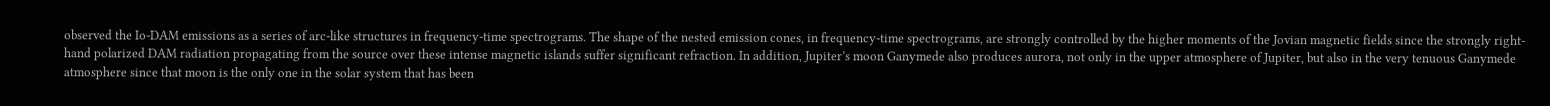observed the Io-DAM emissions as a series of arc-like structures in frequency-time spectrograms. The shape of the nested emission cones, in frequency-time spectrograms, are strongly controlled by the higher moments of the Jovian magnetic fields since the strongly right-hand polarized DAM radiation propagating from the source over these intense magnetic islands suffer significant refraction. In addition, Jupiter’s moon Ganymede also produces aurora, not only in the upper atmosphere of Jupiter, but also in the very tenuous Ganymede atmosphere since that moon is the only one in the solar system that has been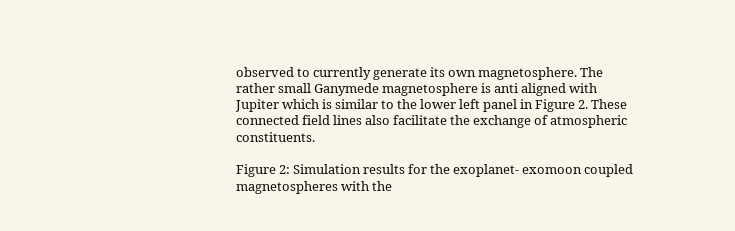observed to currently generate its own magnetosphere. The rather small Ganymede magnetosphere is anti aligned with Jupiter which is similar to the lower left panel in Figure 2. These connected field lines also facilitate the exchange of atmospheric constituents.

Figure 2: Simulation results for the exoplanet- exomoon coupled magnetospheres with the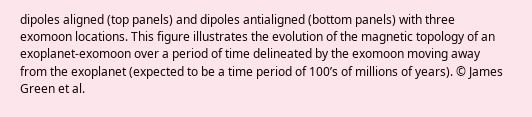dipoles aligned (top panels) and dipoles antialigned (bottom panels) with three exomoon locations. This figure illustrates the evolution of the magnetic topology of an exoplanet-exomoon over a period of time delineated by the exomoon moving away from the exoplanet (expected to be a time period of 100’s of millions of years). © James Green et al.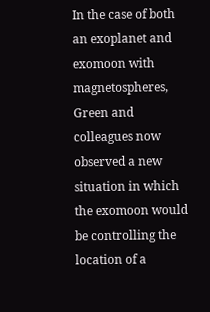In the case of both an exoplanet and exomoon with magnetospheres, Green and colleagues now observed a new situation in which the exomoon would be controlling the location of a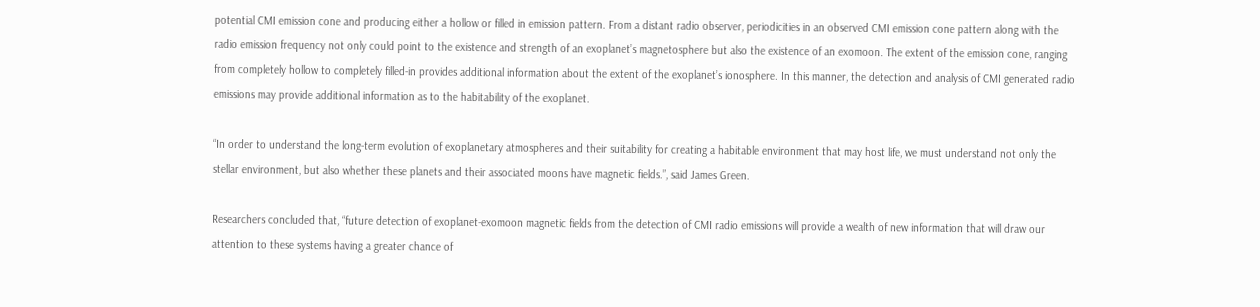potential CMI emission cone and producing either a hollow or filled in emission pattern. From a distant radio observer, periodicities in an observed CMI emission cone pattern along with the radio emission frequency not only could point to the existence and strength of an exoplanet’s magnetosphere but also the existence of an exomoon. The extent of the emission cone, ranging from completely hollow to completely filled-in provides additional information about the extent of the exoplanet’s ionosphere. In this manner, the detection and analysis of CMI generated radio emissions may provide additional information as to the habitability of the exoplanet.

“In order to understand the long-term evolution of exoplanetary atmospheres and their suitability for creating a habitable environment that may host life, we must understand not only the stellar environment, but also whether these planets and their associated moons have magnetic fields.”, said James Green.

Researchers concluded that, “future detection of exoplanet-exomoon magnetic fields from the detection of CMI radio emissions will provide a wealth of new information that will draw our attention to these systems having a greater chance of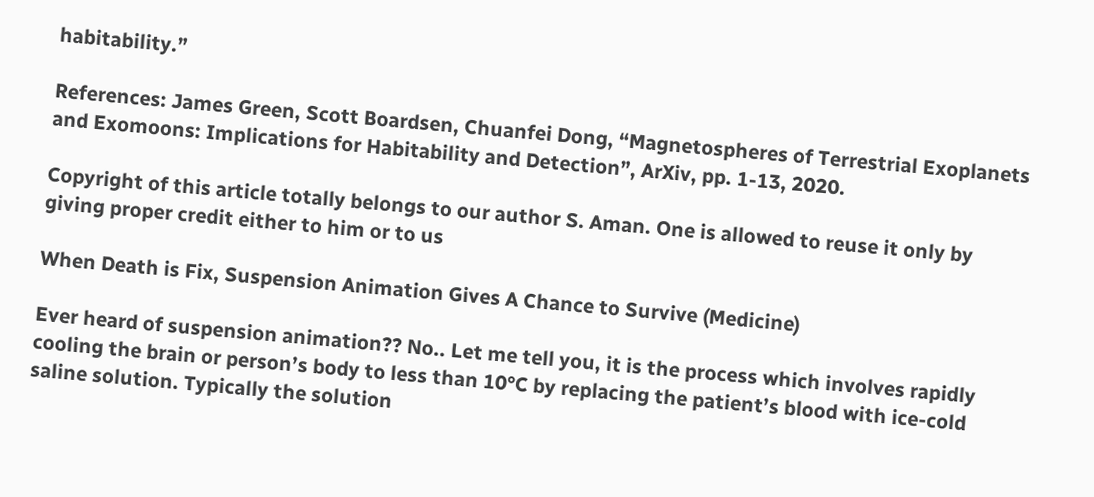habitability.”

References: James Green, Scott Boardsen, Chuanfei Dong, “Magnetospheres of Terrestrial Exoplanets and Exomoons: Implications for Habitability and Detection”, ArXiv, pp. 1-13, 2020.

Copyright of this article totally belongs to our author S. Aman. One is allowed to reuse it only by giving proper credit either to him or to us

When Death is Fix, Suspension Animation Gives A Chance to Survive (Medicine)

Ever heard of suspension animation?? No.. Let me tell you, it is the process which involves rapidly cooling the brain or person’s body to less than 10°C by replacing the patient’s blood with ice-cold saline solution. Typically the solution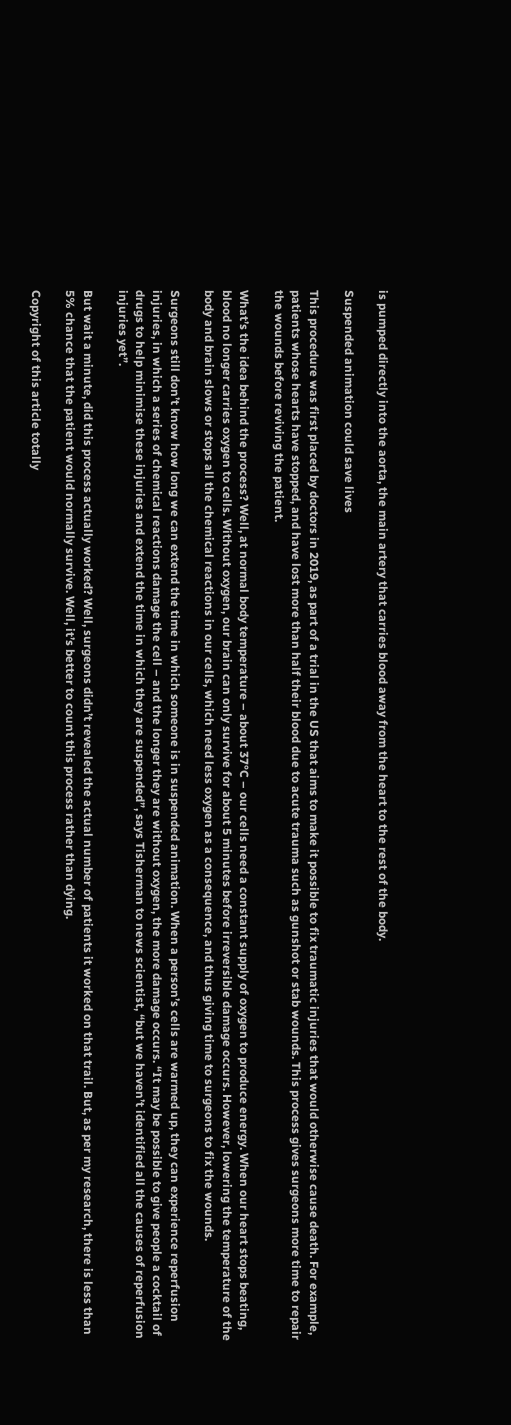is pumped directly into the aorta, the main artery that carries blood away from the heart to the rest of the body.

Suspended animation could save lives

This procedure was first placed by doctors in 2019, as part of a trial in the US that aims to make it possible to fix traumatic injuries that would otherwise cause death. For example, patients whose hearts have stopped, and have lost more than half their blood due to acute trauma such as gunshot or stab wounds. This process gives surgeons more time to repair the wounds before reviving the patient.

What’s the idea behind the process? Well, at normal body temperature – about 37°C – our cells need a constant supply of oxygen to produce energy. When our heart stops beating, blood no longer carries oxygen to cells. Without oxygen, our brain can only survive for about 5 minutes before irreversible damage occurs. However, lowering the temperature of the body and brain slows or stops all the chemical reactions in our cells, which need less oxygen as a consequence, and thus giving time to surgeons to fix the wounds.

Surgeons still don’t know how long we can extend the time in which someone is in suspended animation. When a person’s cells are warmed up, they can experience reperfusion injuries, in which a series of chemical reactions damage the cell – and the longer they are without oxygen, the more damage occurs. “It may be possible to give people a cocktail of drugs to help minimise these injuries and extend the time in which they are suspended”, says Tisherman to news scientist, “but we haven’t identified all the causes of reperfusion injuries yet”.

But wait a minute, did this process actually worked? Well, surgeons didn’t revealed the actual number of patients it worked on that trail. But, as per my research, there is less than 5% chance that the patient would normally survive. Well, it’s better to count this process rather than dying.

Copyright of this article totally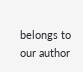belongs to our author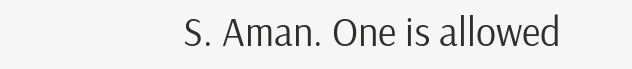S. Aman. One is allowed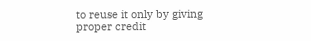to reuse it only by giving proper credit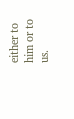either to him or to us.